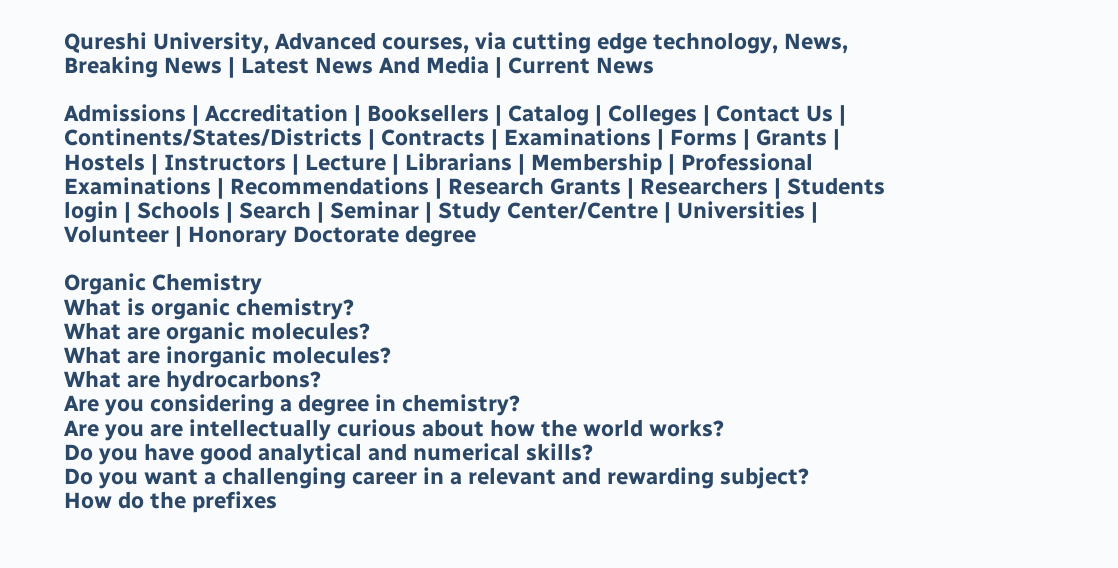Qureshi University, Advanced courses, via cutting edge technology, News, Breaking News | Latest News And Media | Current News

Admissions | Accreditation | Booksellers | Catalog | Colleges | Contact Us | Continents/States/Districts | Contracts | Examinations | Forms | Grants | Hostels | Instructors | Lecture | Librarians | Membership | Professional Examinations | Recommendations | Research Grants | Researchers | Students login | Schools | Search | Seminar | Study Center/Centre | Universities | Volunteer | Honorary Doctorate degree

Organic Chemistry
What is organic chemistry?
What are organic molecules?
What are inorganic molecules?
What are hydrocarbons?
Are you considering a degree in chemistry?
Are you are intellectually curious about how the world works?
Do you have good analytical and numerical skills?
Do you want a challenging career in a relevant and rewarding subject?
How do the prefixes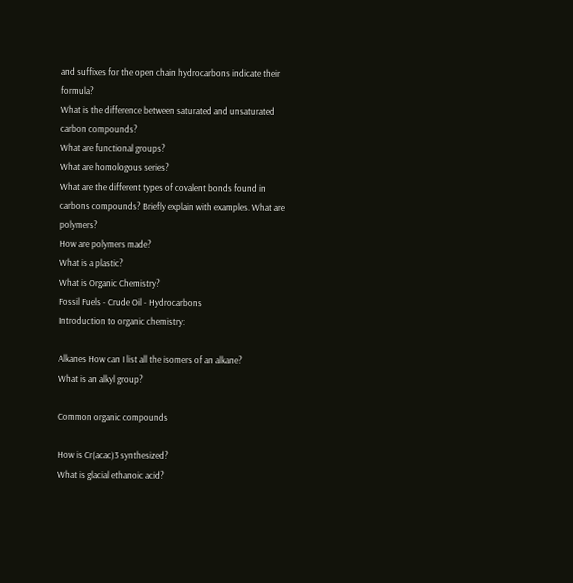and suffixes for the open chain hydrocarbons indicate their formula?
What is the difference between saturated and unsaturated carbon compounds?
What are functional groups?
What are homologous series?
What are the different types of covalent bonds found in carbons compounds? Briefly explain with examples. What are polymers?
How are polymers made?
What is a plastic?
What is Organic Chemistry?
Fossil Fuels - Crude Oil - Hydrocarbons
Introduction to organic chemistry:

Alkanes How can I list all the isomers of an alkane?
What is an alkyl group?

Common organic compounds

How is Cr(acac)3 synthesized?
What is glacial ethanoic acid?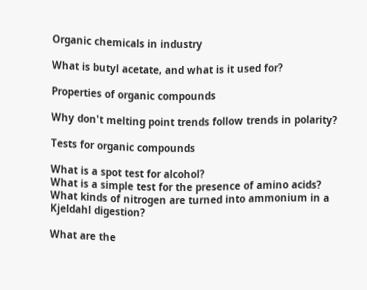Organic chemicals in industry

What is butyl acetate, and what is it used for?

Properties of organic compounds

Why don't melting point trends follow trends in polarity?

Tests for organic compounds

What is a spot test for alcohol?
What is a simple test for the presence of amino acids?
What kinds of nitrogen are turned into ammonium in a Kjeldahl digestion?

What are the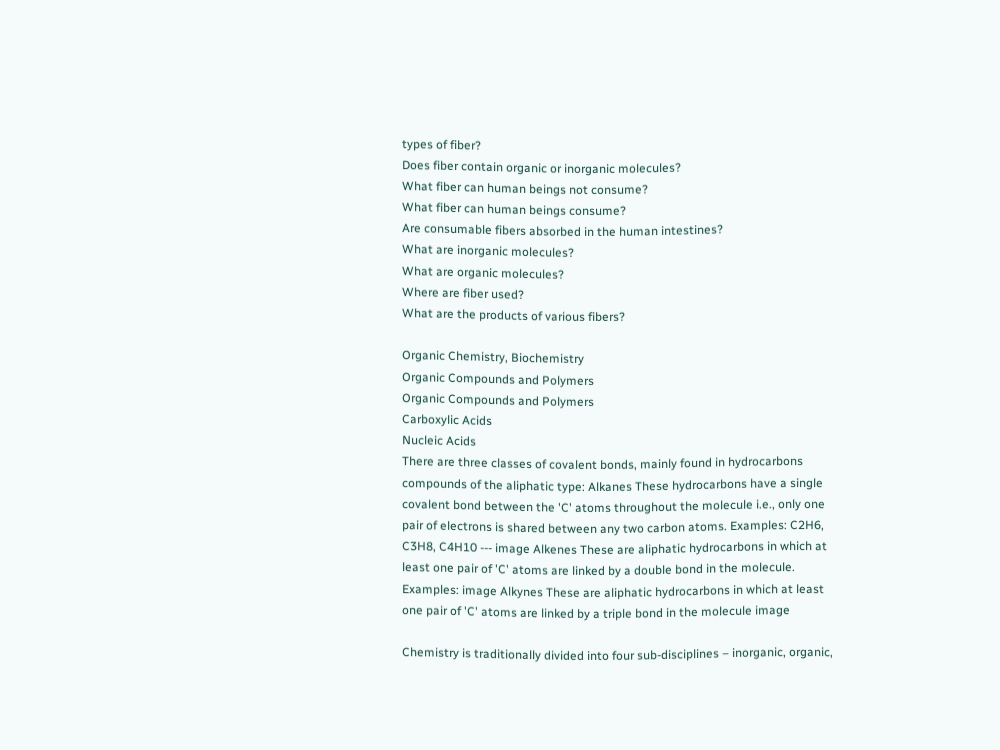types of fiber?
Does fiber contain organic or inorganic molecules?
What fiber can human beings not consume?
What fiber can human beings consume?
Are consumable fibers absorbed in the human intestines?
What are inorganic molecules?
What are organic molecules?
Where are fiber used?
What are the products of various fibers?

Organic Chemistry, Biochemistry
Organic Compounds and Polymers
Organic Compounds and Polymers
Carboxylic Acids
Nucleic Acids
There are three classes of covalent bonds, mainly found in hydrocarbons compounds of the aliphatic type: Alkanes These hydrocarbons have a single covalent bond between the 'C' atoms throughout the molecule i.e., only one pair of electrons is shared between any two carbon atoms. Examples: C2H6, C3H8, C4H10 --- image Alkenes These are aliphatic hydrocarbons in which at least one pair of 'C' atoms are linked by a double bond in the molecule. Examples: image Alkynes These are aliphatic hydrocarbons in which at least one pair of 'C' atoms are linked by a triple bond in the molecule image

Chemistry is traditionally divided into four sub-disciplines – inorganic, organic,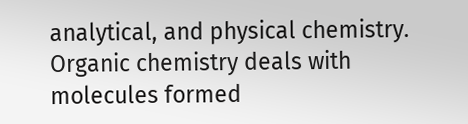analytical, and physical chemistry. Organic chemistry deals with molecules formed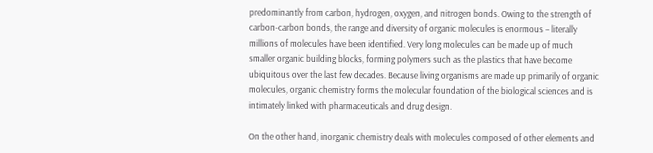predominantly from carbon, hydrogen, oxygen, and nitrogen bonds. Owing to the strength of carbon-carbon bonds, the range and diversity of organic molecules is enormous – literally millions of molecules have been identified. Very long molecules can be made up of much smaller organic building blocks, forming polymers such as the plastics that have become ubiquitous over the last few decades. Because living organisms are made up primarily of organic molecules, organic chemistry forms the molecular foundation of the biological sciences and is intimately linked with pharmaceuticals and drug design.

On the other hand, inorganic chemistry deals with molecules composed of other elements and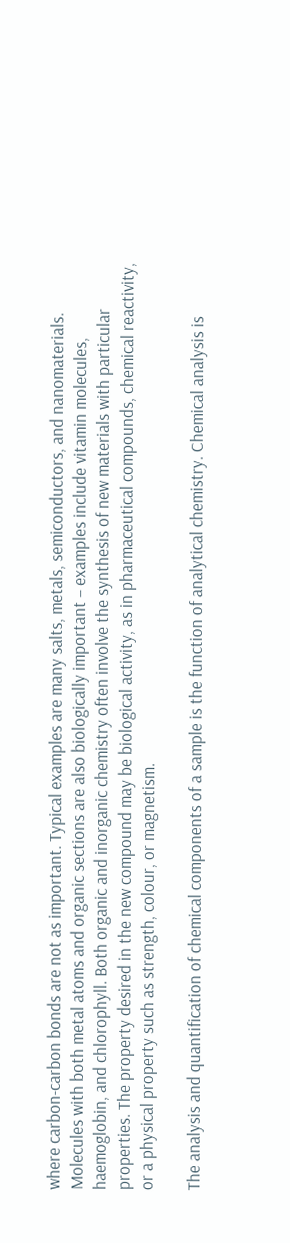where carbon-carbon bonds are not as important. Typical examples are many salts, metals, semiconductors, and nanomaterials. Molecules with both metal atoms and organic sections are also biologically important – examples include vitamin molecules, haemoglobin, and chlorophyll. Both organic and inorganic chemistry often involve the synthesis of new materials with particular properties. The property desired in the new compound may be biological activity, as in pharmaceutical compounds, chemical reactivity, or a physical property such as strength, colour, or magnetism.

The analysis and quantification of chemical components of a sample is the function of analytical chemistry. Chemical analysis is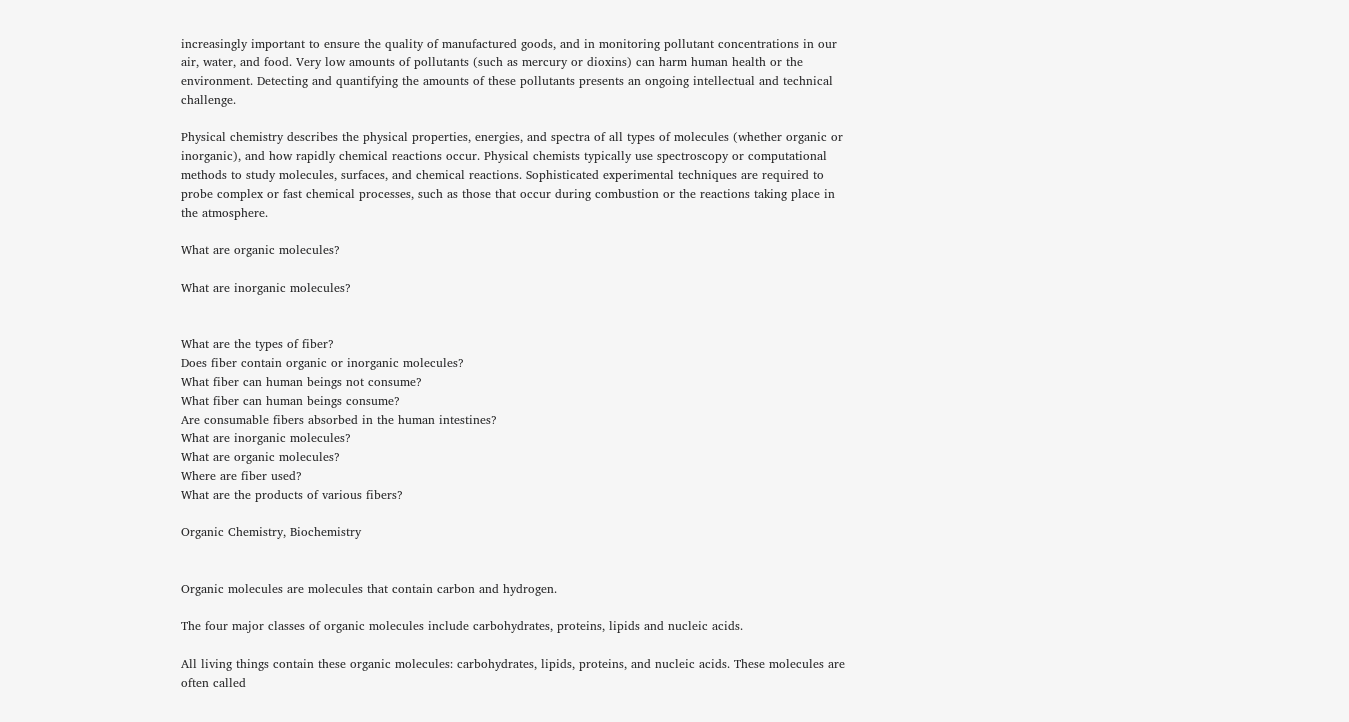increasingly important to ensure the quality of manufactured goods, and in monitoring pollutant concentrations in our air, water, and food. Very low amounts of pollutants (such as mercury or dioxins) can harm human health or the environment. Detecting and quantifying the amounts of these pollutants presents an ongoing intellectual and technical challenge.

Physical chemistry describes the physical properties, energies, and spectra of all types of molecules (whether organic or inorganic), and how rapidly chemical reactions occur. Physical chemists typically use spectroscopy or computational methods to study molecules, surfaces, and chemical reactions. Sophisticated experimental techniques are required to probe complex or fast chemical processes, such as those that occur during combustion or the reactions taking place in the atmosphere.

What are organic molecules?

What are inorganic molecules?


What are the types of fiber?
Does fiber contain organic or inorganic molecules?
What fiber can human beings not consume?
What fiber can human beings consume?
Are consumable fibers absorbed in the human intestines?
What are inorganic molecules?
What are organic molecules?
Where are fiber used?
What are the products of various fibers?

Organic Chemistry, Biochemistry


Organic molecules are molecules that contain carbon and hydrogen.

The four major classes of organic molecules include carbohydrates, proteins, lipids and nucleic acids.

All living things contain these organic molecules: carbohydrates, lipids, proteins, and nucleic acids. These molecules are often called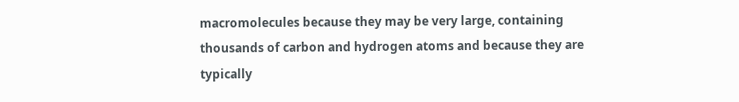macromolecules because they may be very large, containing thousands of carbon and hydrogen atoms and because they are typically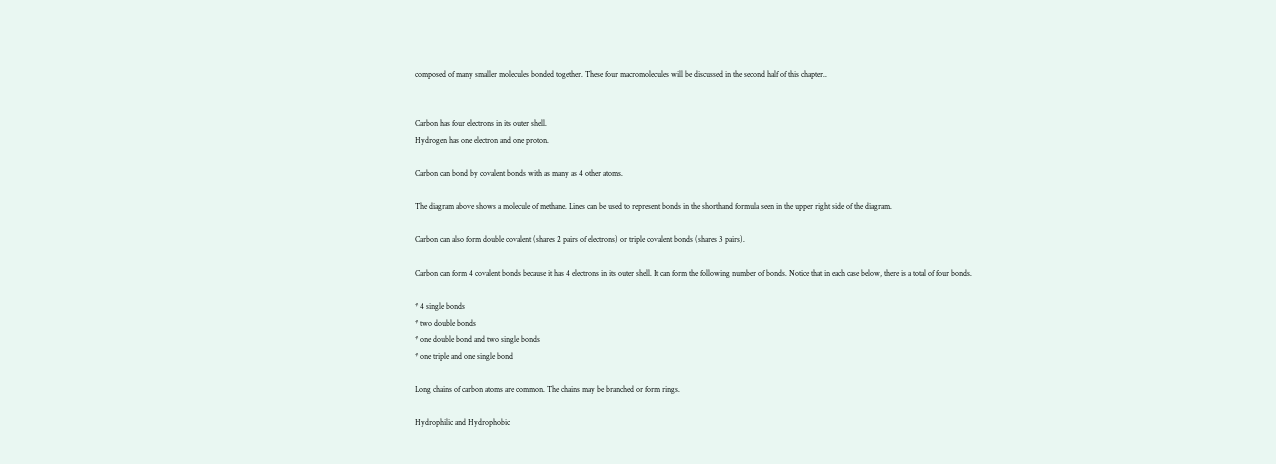composed of many smaller molecules bonded together. These four macromolecules will be discussed in the second half of this chapter..


Carbon has four electrons in its outer shell.
Hydrogen has one electron and one proton.

Carbon can bond by covalent bonds with as many as 4 other atoms.

The diagram above shows a molecule of methane. Lines can be used to represent bonds in the shorthand formula seen in the upper right side of the diagram.

Carbon can also form double covalent (shares 2 pairs of electrons) or triple covalent bonds (shares 3 pairs).

Carbon can form 4 covalent bonds because it has 4 electrons in its outer shell. It can form the following number of bonds. Notice that in each case below, there is a total of four bonds.

* 4 single bonds
* two double bonds
* one double bond and two single bonds
* one triple and one single bond

Long chains of carbon atoms are common. The chains may be branched or form rings.

Hydrophilic and Hydrophobic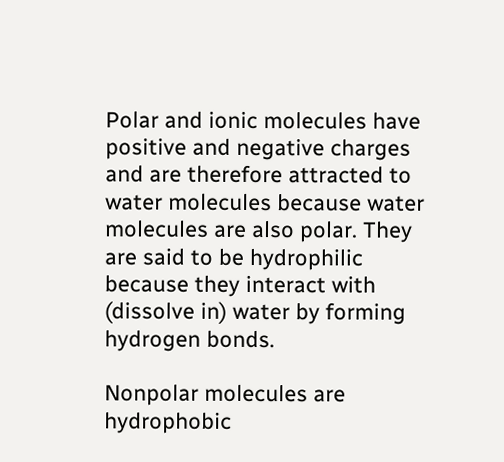Polar and ionic molecules have positive and negative charges and are therefore attracted to water molecules because water molecules are also polar. They are said to be hydrophilic because they interact with (dissolve in) water by forming hydrogen bonds.

Nonpolar molecules are hydrophobic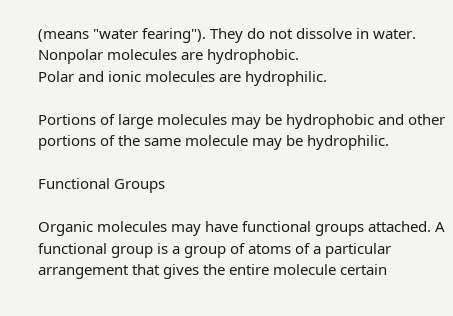(means "water fearing"). They do not dissolve in water.
Nonpolar molecules are hydrophobic.
Polar and ionic molecules are hydrophilic.

Portions of large molecules may be hydrophobic and other portions of the same molecule may be hydrophilic.

Functional Groups

Organic molecules may have functional groups attached. A functional group is a group of atoms of a particular arrangement that gives the entire molecule certain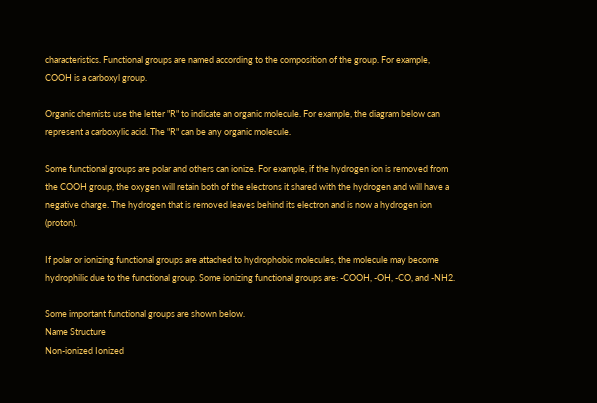characteristics. Functional groups are named according to the composition of the group. For example, COOH is a carboxyl group.

Organic chemists use the letter "R" to indicate an organic molecule. For example, the diagram below can represent a carboxylic acid. The "R" can be any organic molecule.

Some functional groups are polar and others can ionize. For example, if the hydrogen ion is removed from the COOH group, the oxygen will retain both of the electrons it shared with the hydrogen and will have a negative charge. The hydrogen that is removed leaves behind its electron and is now a hydrogen ion (proton).

If polar or ionizing functional groups are attached to hydrophobic molecules, the molecule may become hydrophilic due to the functional group. Some ionizing functional groups are: -COOH, -OH, -CO, and -NH2.

Some important functional groups are shown below.
Name Structure
Non-ionized Ionized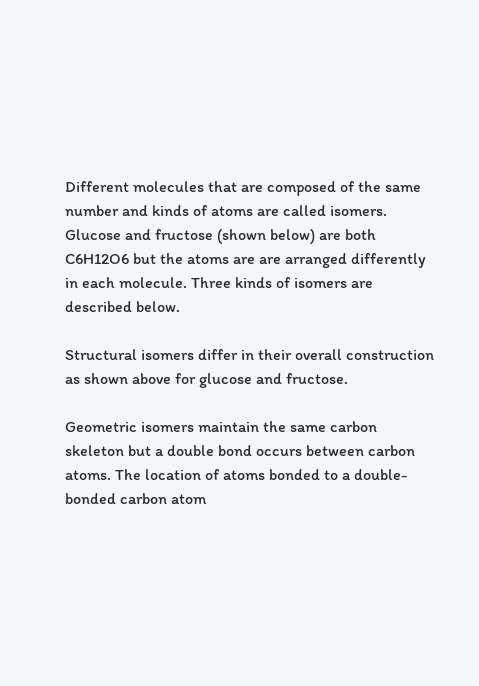Different molecules that are composed of the same number and kinds of atoms are called isomers. Glucose and fructose (shown below) are both C6H12O6 but the atoms are are arranged differently in each molecule. Three kinds of isomers are described below.

Structural isomers differ in their overall construction as shown above for glucose and fructose.

Geometric isomers maintain the same carbon skeleton but a double bond occurs between carbon atoms. The location of atoms bonded to a double-bonded carbon atom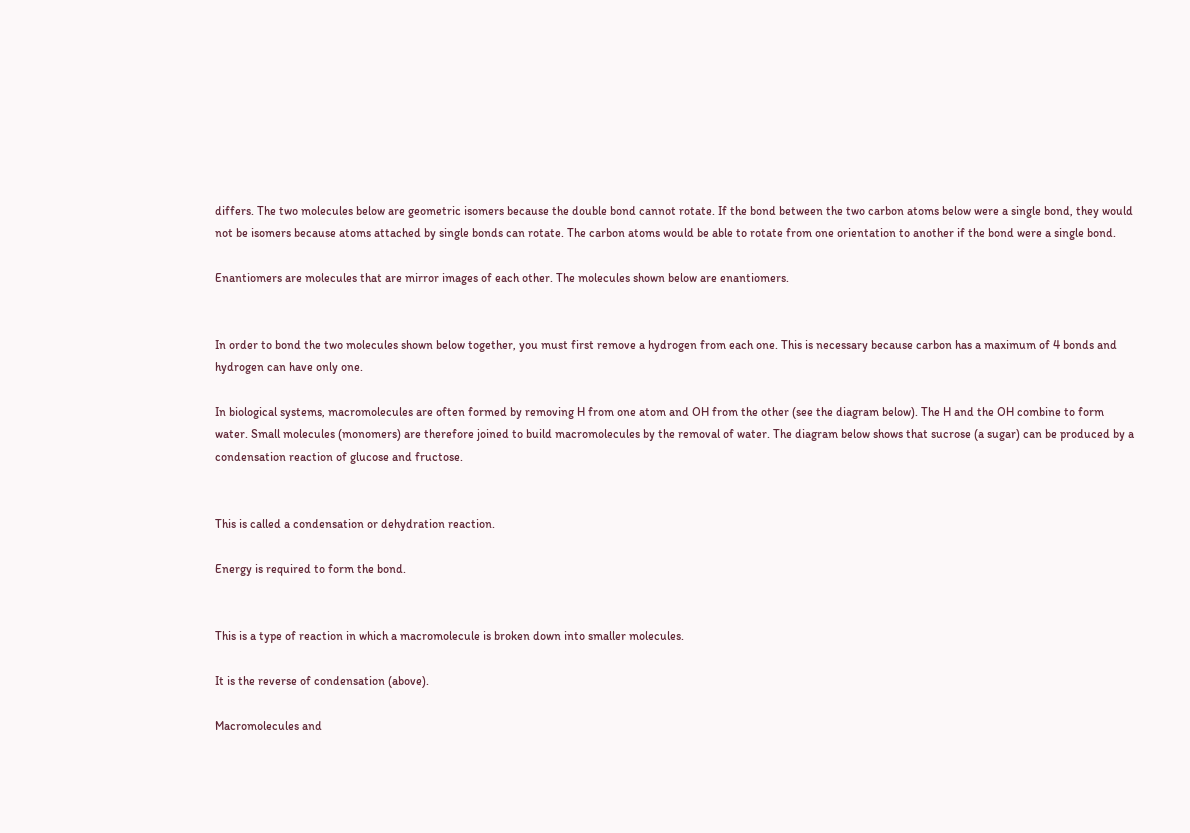differs. The two molecules below are geometric isomers because the double bond cannot rotate. If the bond between the two carbon atoms below were a single bond, they would not be isomers because atoms attached by single bonds can rotate. The carbon atoms would be able to rotate from one orientation to another if the bond were a single bond.

Enantiomers are molecules that are mirror images of each other. The molecules shown below are enantiomers.


In order to bond the two molecules shown below together, you must first remove a hydrogen from each one. This is necessary because carbon has a maximum of 4 bonds and hydrogen can have only one.

In biological systems, macromolecules are often formed by removing H from one atom and OH from the other (see the diagram below). The H and the OH combine to form water. Small molecules (monomers) are therefore joined to build macromolecules by the removal of water. The diagram below shows that sucrose (a sugar) can be produced by a condensation reaction of glucose and fructose.


This is called a condensation or dehydration reaction.

Energy is required to form the bond.


This is a type of reaction in which a macromolecule is broken down into smaller molecules.

It is the reverse of condensation (above).

Macromolecules and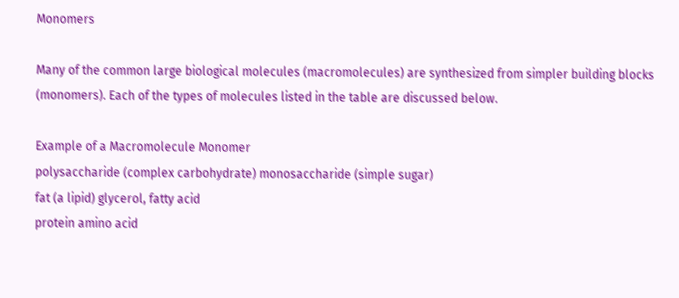Monomers

Many of the common large biological molecules (macromolecules) are synthesized from simpler building blocks (monomers). Each of the types of molecules listed in the table are discussed below.

Example of a Macromolecule Monomer
polysaccharide (complex carbohydrate) monosaccharide (simple sugar)
fat (a lipid) glycerol, fatty acid
protein amino acid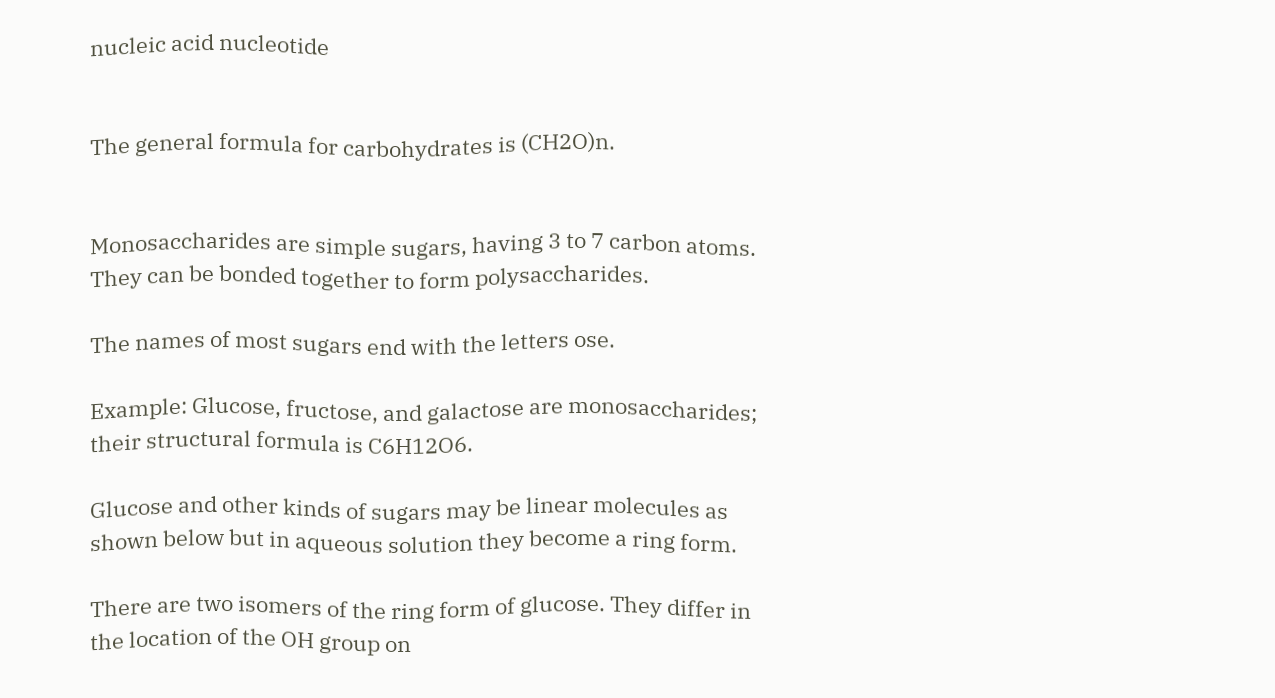nucleic acid nucleotide


The general formula for carbohydrates is (CH2O)n.


Monosaccharides are simple sugars, having 3 to 7 carbon atoms. They can be bonded together to form polysaccharides.

The names of most sugars end with the letters ose.

Example: Glucose, fructose, and galactose are monosaccharides; their structural formula is C6H12O6.

Glucose and other kinds of sugars may be linear molecules as shown below but in aqueous solution they become a ring form.

There are two isomers of the ring form of glucose. They differ in the location of the OH group on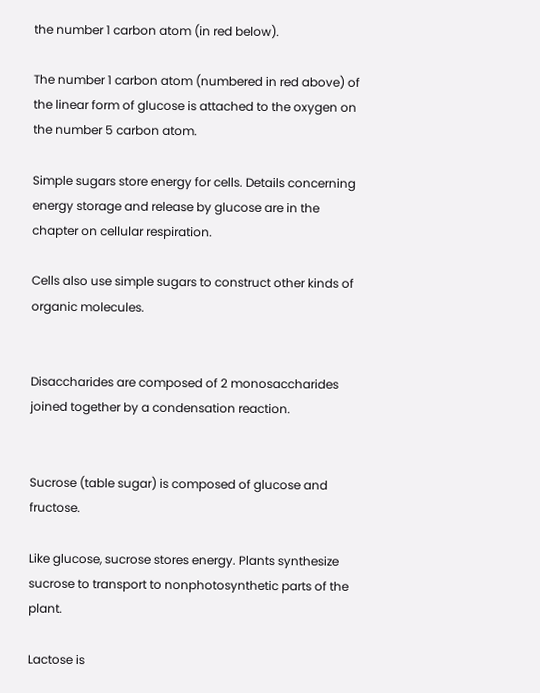the number 1 carbon atom (in red below).

The number 1 carbon atom (numbered in red above) of the linear form of glucose is attached to the oxygen on the number 5 carbon atom.

Simple sugars store energy for cells. Details concerning energy storage and release by glucose are in the chapter on cellular respiration.

Cells also use simple sugars to construct other kinds of organic molecules.


Disaccharides are composed of 2 monosaccharides joined together by a condensation reaction.


Sucrose (table sugar) is composed of glucose and fructose.

Like glucose, sucrose stores energy. Plants synthesize sucrose to transport to nonphotosynthetic parts of the plant.

Lactose is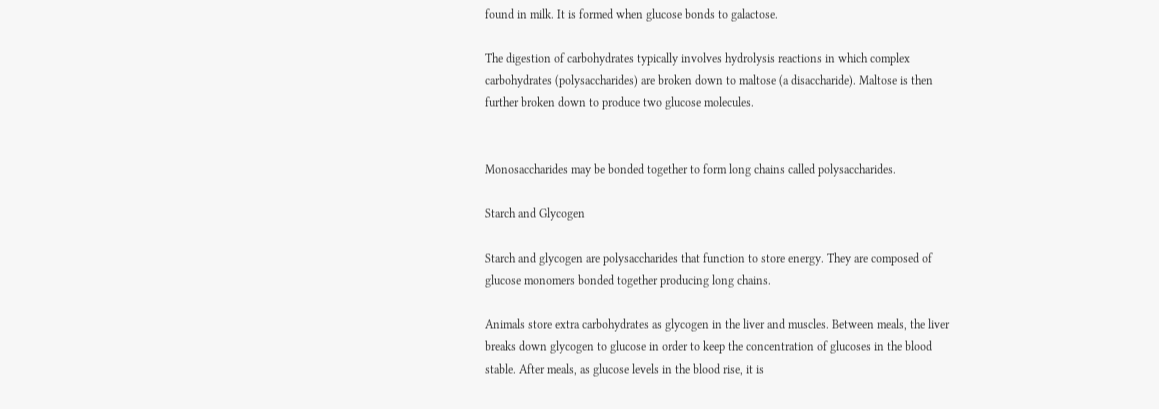found in milk. It is formed when glucose bonds to galactose.

The digestion of carbohydrates typically involves hydrolysis reactions in which complex carbohydrates (polysaccharides) are broken down to maltose (a disaccharide). Maltose is then further broken down to produce two glucose molecules.


Monosaccharides may be bonded together to form long chains called polysaccharides.

Starch and Glycogen

Starch and glycogen are polysaccharides that function to store energy. They are composed of glucose monomers bonded together producing long chains.

Animals store extra carbohydrates as glycogen in the liver and muscles. Between meals, the liver breaks down glycogen to glucose in order to keep the concentration of glucoses in the blood stable. After meals, as glucose levels in the blood rise, it is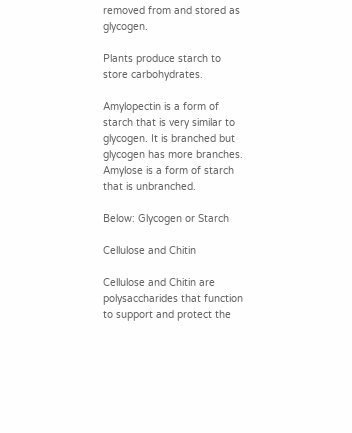removed from and stored as glycogen.

Plants produce starch to store carbohydrates.

Amylopectin is a form of starch that is very similar to glycogen. It is branched but glycogen has more branches. Amylose is a form of starch that is unbranched.

Below: Glycogen or Starch

Cellulose and Chitin

Cellulose and Chitin are polysaccharides that function to support and protect the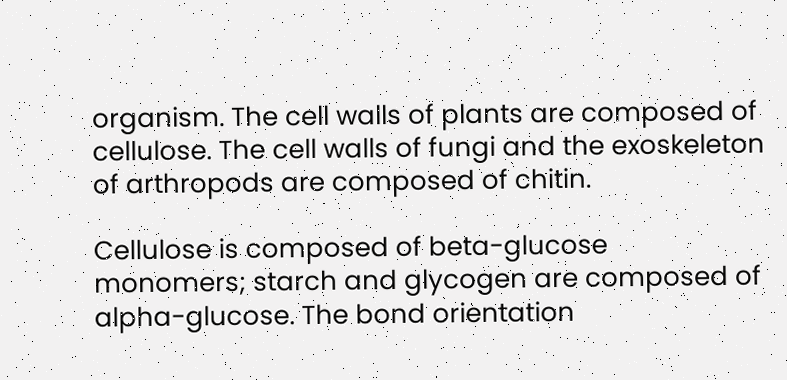organism. The cell walls of plants are composed of cellulose. The cell walls of fungi and the exoskeleton of arthropods are composed of chitin.

Cellulose is composed of beta-glucose monomers; starch and glycogen are composed of alpha-glucose. The bond orientation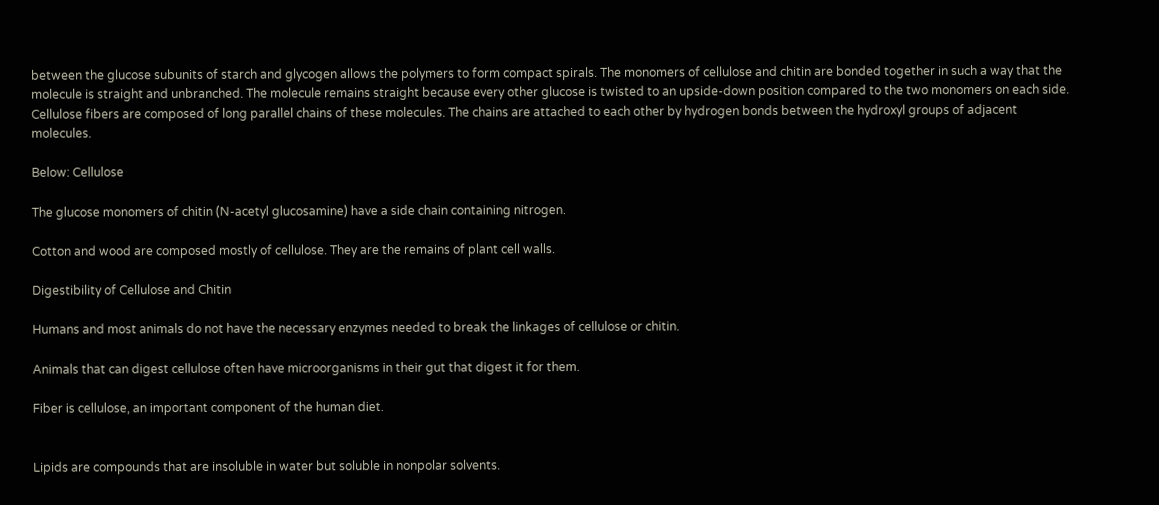between the glucose subunits of starch and glycogen allows the polymers to form compact spirals. The monomers of cellulose and chitin are bonded together in such a way that the molecule is straight and unbranched. The molecule remains straight because every other glucose is twisted to an upside-down position compared to the two monomers on each side. Cellulose fibers are composed of long parallel chains of these molecules. The chains are attached to each other by hydrogen bonds between the hydroxyl groups of adjacent molecules.

Below: Cellulose

The glucose monomers of chitin (N-acetyl glucosamine) have a side chain containing nitrogen.

Cotton and wood are composed mostly of cellulose. They are the remains of plant cell walls.

Digestibility of Cellulose and Chitin

Humans and most animals do not have the necessary enzymes needed to break the linkages of cellulose or chitin.

Animals that can digest cellulose often have microorganisms in their gut that digest it for them.

Fiber is cellulose, an important component of the human diet.


Lipids are compounds that are insoluble in water but soluble in nonpolar solvents.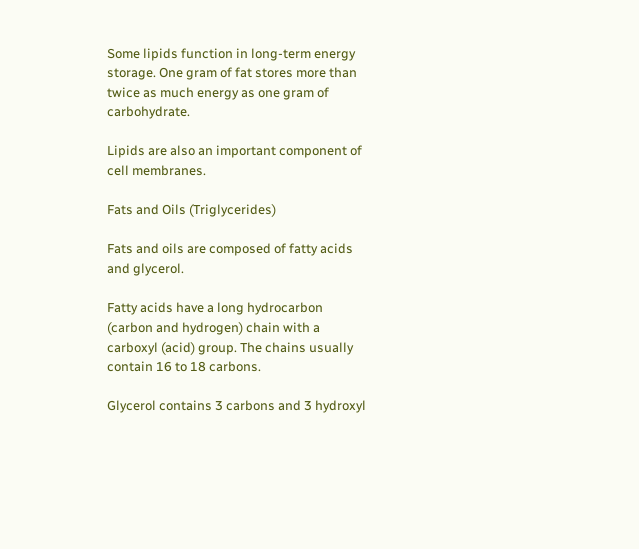Some lipids function in long-term energy storage. One gram of fat stores more than twice as much energy as one gram of carbohydrate.

Lipids are also an important component of cell membranes.

Fats and Oils (Triglycerides)

Fats and oils are composed of fatty acids and glycerol.

Fatty acids have a long hydrocarbon (carbon and hydrogen) chain with a carboxyl (acid) group. The chains usually contain 16 to 18 carbons.

Glycerol contains 3 carbons and 3 hydroxyl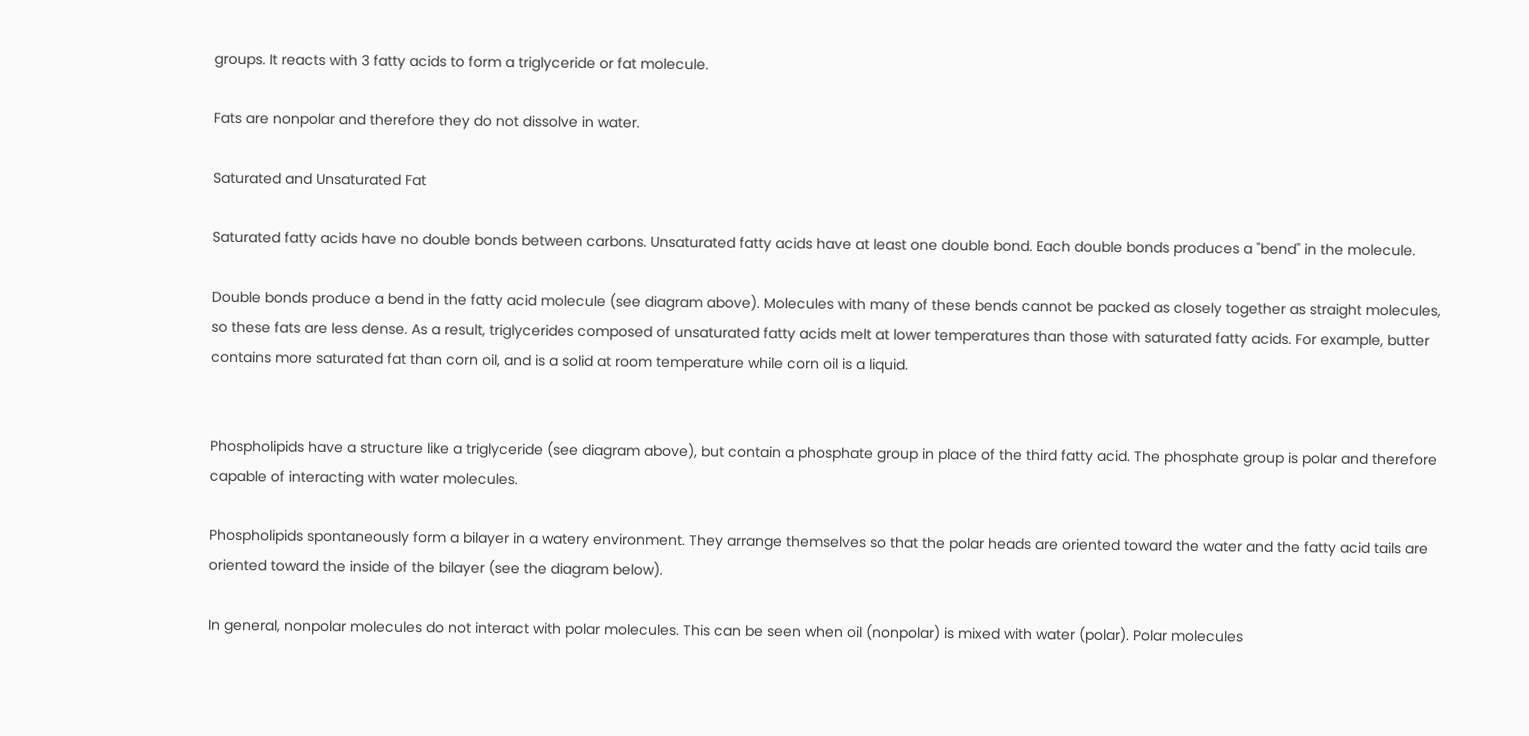groups. It reacts with 3 fatty acids to form a triglyceride or fat molecule.

Fats are nonpolar and therefore they do not dissolve in water.

Saturated and Unsaturated Fat

Saturated fatty acids have no double bonds between carbons. Unsaturated fatty acids have at least one double bond. Each double bonds produces a "bend" in the molecule.

Double bonds produce a bend in the fatty acid molecule (see diagram above). Molecules with many of these bends cannot be packed as closely together as straight molecules, so these fats are less dense. As a result, triglycerides composed of unsaturated fatty acids melt at lower temperatures than those with saturated fatty acids. For example, butter contains more saturated fat than corn oil, and is a solid at room temperature while corn oil is a liquid.


Phospholipids have a structure like a triglyceride (see diagram above), but contain a phosphate group in place of the third fatty acid. The phosphate group is polar and therefore capable of interacting with water molecules.

Phospholipids spontaneously form a bilayer in a watery environment. They arrange themselves so that the polar heads are oriented toward the water and the fatty acid tails are oriented toward the inside of the bilayer (see the diagram below).

In general, nonpolar molecules do not interact with polar molecules. This can be seen when oil (nonpolar) is mixed with water (polar). Polar molecules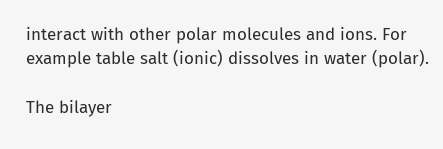interact with other polar molecules and ions. For example table salt (ionic) dissolves in water (polar).

The bilayer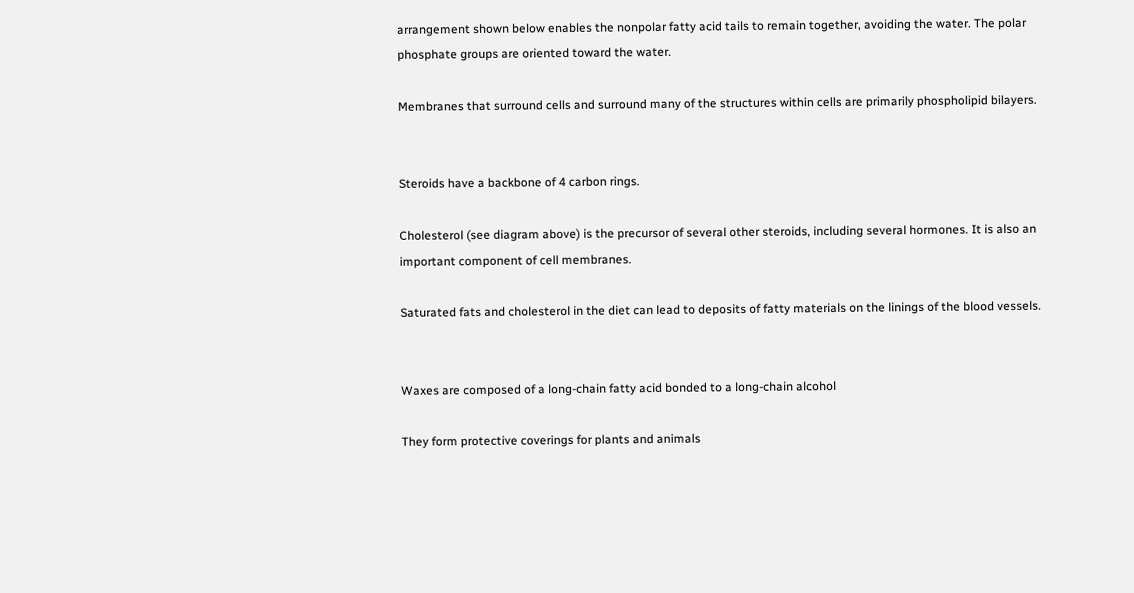arrangement shown below enables the nonpolar fatty acid tails to remain together, avoiding the water. The polar phosphate groups are oriented toward the water.

Membranes that surround cells and surround many of the structures within cells are primarily phospholipid bilayers.


Steroids have a backbone of 4 carbon rings.

Cholesterol (see diagram above) is the precursor of several other steroids, including several hormones. It is also an important component of cell membranes.

Saturated fats and cholesterol in the diet can lead to deposits of fatty materials on the linings of the blood vessels.


Waxes are composed of a long-chain fatty acid bonded to a long-chain alcohol

They form protective coverings for plants and animals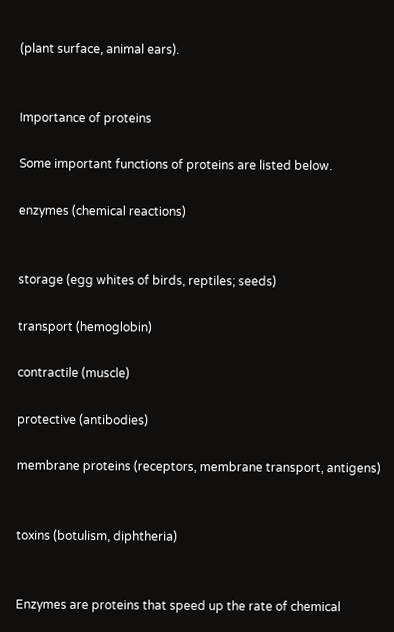(plant surface, animal ears).


Importance of proteins

Some important functions of proteins are listed below.

enzymes (chemical reactions)


storage (egg whites of birds, reptiles; seeds)

transport (hemoglobin)

contractile (muscle)

protective (antibodies)

membrane proteins (receptors, membrane transport, antigens)


toxins (botulism, diphtheria)


Enzymes are proteins that speed up the rate of chemical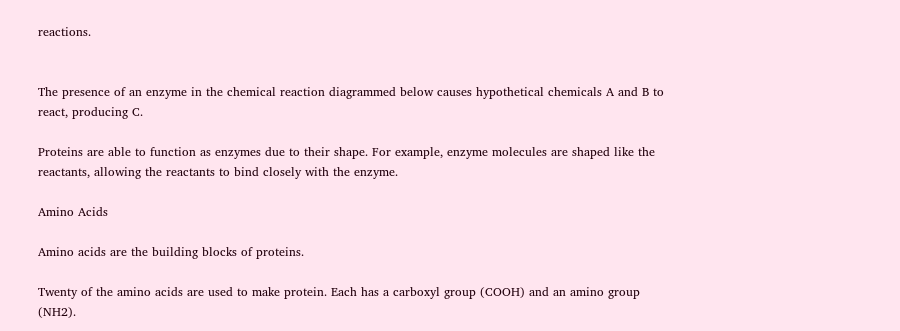reactions.


The presence of an enzyme in the chemical reaction diagrammed below causes hypothetical chemicals A and B to react, producing C.

Proteins are able to function as enzymes due to their shape. For example, enzyme molecules are shaped like the reactants, allowing the reactants to bind closely with the enzyme.

Amino Acids

Amino acids are the building blocks of proteins.

Twenty of the amino acids are used to make protein. Each has a carboxyl group (COOH) and an amino group (NH2).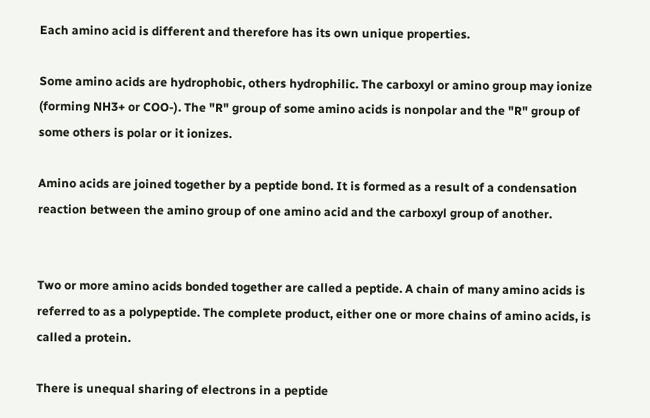Each amino acid is different and therefore has its own unique properties.

Some amino acids are hydrophobic, others hydrophilic. The carboxyl or amino group may ionize (forming NH3+ or COO-). The "R" group of some amino acids is nonpolar and the "R" group of some others is polar or it ionizes.

Amino acids are joined together by a peptide bond. It is formed as a result of a condensation reaction between the amino group of one amino acid and the carboxyl group of another.


Two or more amino acids bonded together are called a peptide. A chain of many amino acids is referred to as a polypeptide. The complete product, either one or more chains of amino acids, is called a protein.

There is unequal sharing of electrons in a peptide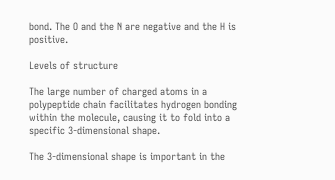bond. The O and the N are negative and the H is positive.

Levels of structure

The large number of charged atoms in a polypeptide chain facilitates hydrogen bonding within the molecule, causing it to fold into a specific 3-dimensional shape.

The 3-dimensional shape is important in the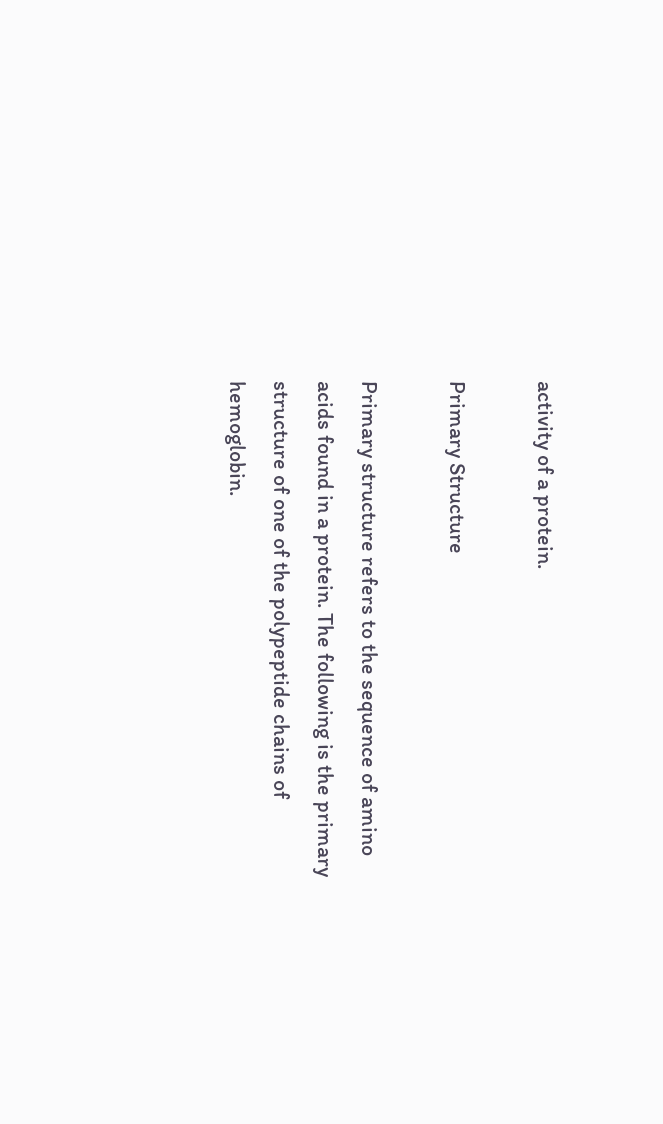activity of a protein.

Primary Structure

Primary structure refers to the sequence of amino acids found in a protein. The following is the primary structure of one of the polypeptide chains of hemoglobin.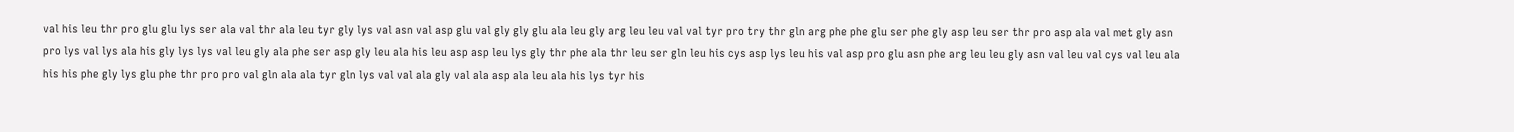val his leu thr pro glu glu lys ser ala val thr ala leu tyr gly lys val asn val asp glu val gly gly glu ala leu gly arg leu leu val val tyr pro try thr gln arg phe phe glu ser phe gly asp leu ser thr pro asp ala val met gly asn pro lys val lys ala his gly lys lys val leu gly ala phe ser asp gly leu ala his leu asp asp leu lys gly thr phe ala thr leu ser gln leu his cys asp lys leu his val asp pro glu asn phe arg leu leu gly asn val leu val cys val leu ala his his phe gly lys glu phe thr pro pro val gln ala ala tyr gln lys val val ala gly val ala asp ala leu ala his lys tyr his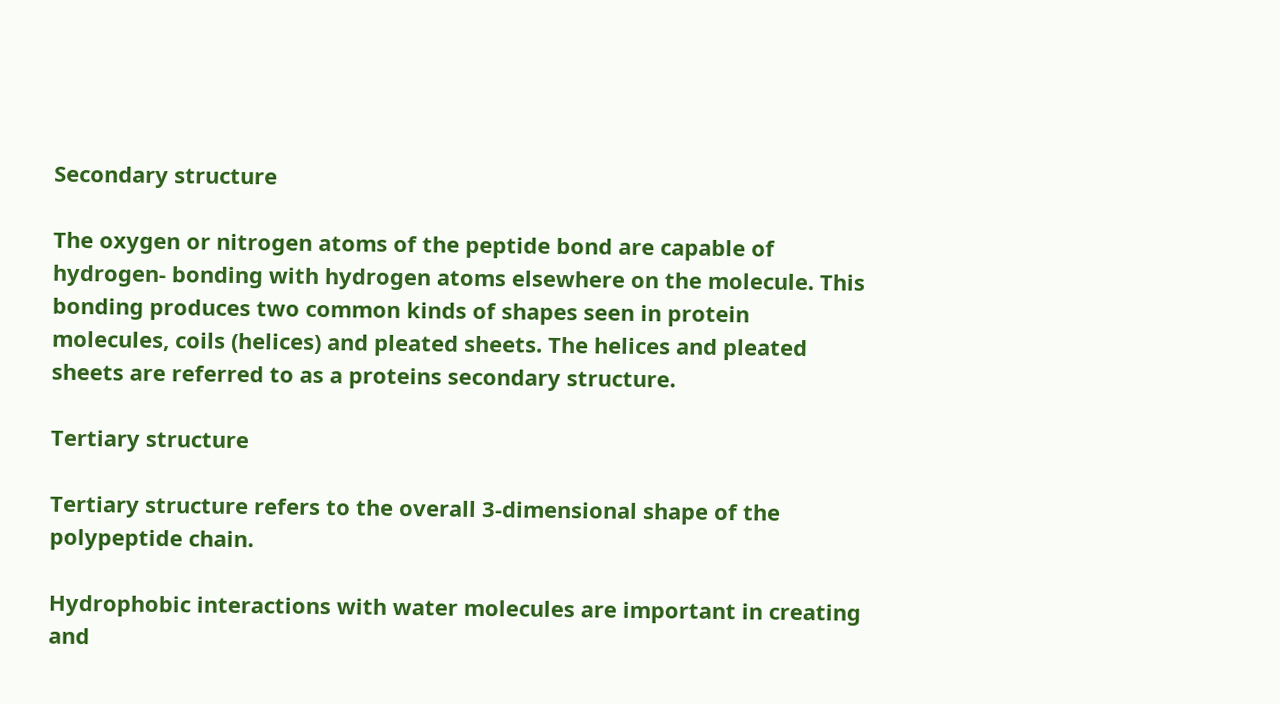Secondary structure

The oxygen or nitrogen atoms of the peptide bond are capable of hydrogen- bonding with hydrogen atoms elsewhere on the molecule. This bonding produces two common kinds of shapes seen in protein molecules, coils (helices) and pleated sheets. The helices and pleated sheets are referred to as a proteins secondary structure.

Tertiary structure

Tertiary structure refers to the overall 3-dimensional shape of the polypeptide chain.

Hydrophobic interactions with water molecules are important in creating and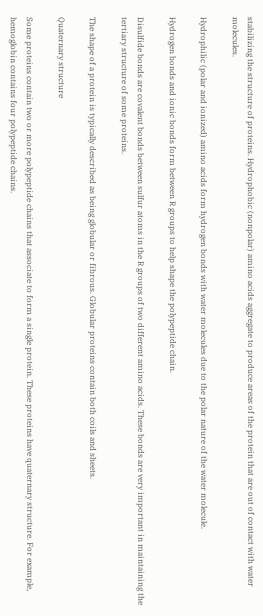stabilizing the structure of proteins. Hydrophobic (nonpolar) amino acids aggregate to produce areas of the protein that are out of contact with water molecules.

Hydrophilic (polar and ionized) amino acids form hydrogen bonds with water molecules due to the polar nature of the water molecule.

Hydrogen bonds and ionic bonds form between R groups to help shape the polypeptide chain.

Disulfide bonds are covalent bonds between sulfur atoms in the R groups of two different amino acids. These bonds are very important in maintaining the tertiary structure of some proteins.

The shape of a protein is typically described as being globular or fibrous. Globular proteins contain both coils and sheets.

Quaternary structure

Some proteins contain two or more polypeptide chains that associate to form a single protein. These proteins have quaternary structure. For example, hemoglobin contains four polypeptide chains.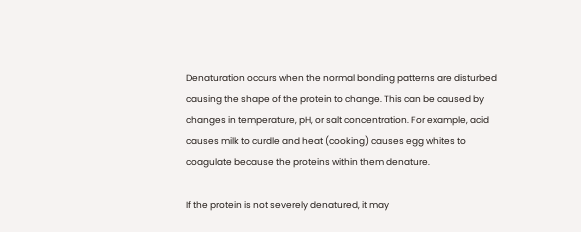Denaturation occurs when the normal bonding patterns are disturbed causing the shape of the protein to change. This can be caused by changes in temperature, pH, or salt concentration. For example, acid causes milk to curdle and heat (cooking) causes egg whites to coagulate because the proteins within them denature.

If the protein is not severely denatured, it may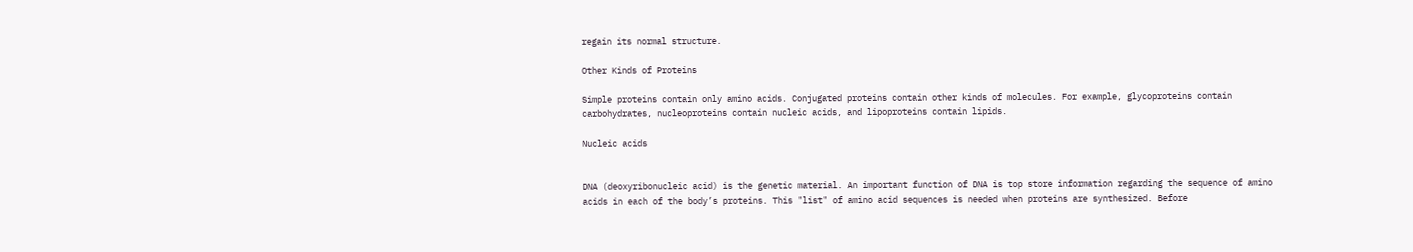regain its normal structure.

Other Kinds of Proteins

Simple proteins contain only amino acids. Conjugated proteins contain other kinds of molecules. For example, glycoproteins contain carbohydrates, nucleoproteins contain nucleic acids, and lipoproteins contain lipids.

Nucleic acids


DNA (deoxyribonucleic acid) is the genetic material. An important function of DNA is top store information regarding the sequence of amino acids in each of the body’s proteins. This "list" of amino acid sequences is needed when proteins are synthesized. Before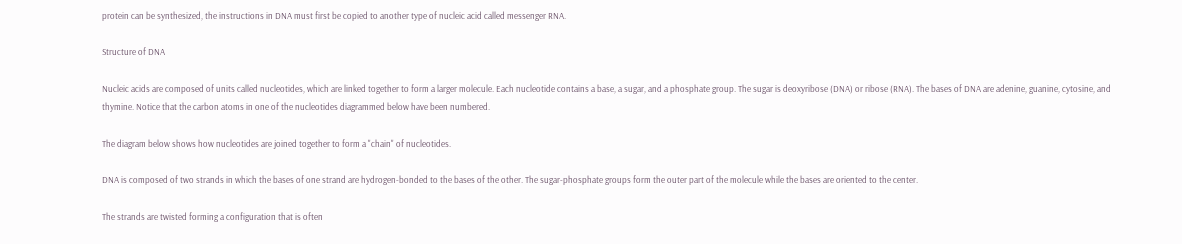protein can be synthesized, the instructions in DNA must first be copied to another type of nucleic acid called messenger RNA.

Structure of DNA

Nucleic acids are composed of units called nucleotides, which are linked together to form a larger molecule. Each nucleotide contains a base, a sugar, and a phosphate group. The sugar is deoxyribose (DNA) or ribose (RNA). The bases of DNA are adenine, guanine, cytosine, and thymine. Notice that the carbon atoms in one of the nucleotides diagrammed below have been numbered.

The diagram below shows how nucleotides are joined together to form a "chain" of nucleotides.

DNA is composed of two strands in which the bases of one strand are hydrogen-bonded to the bases of the other. The sugar-phosphate groups form the outer part of the molecule while the bases are oriented to the center.

The strands are twisted forming a configuration that is often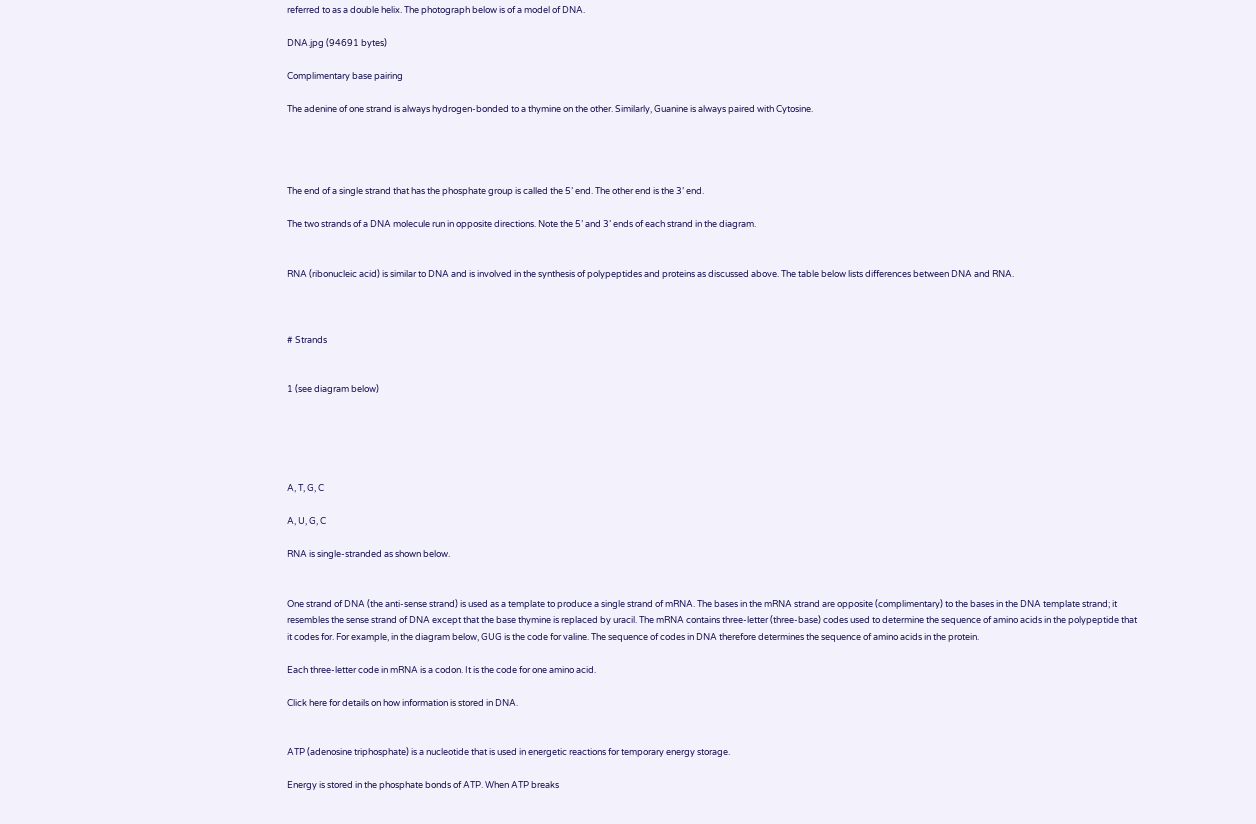referred to as a double helix. The photograph below is of a model of DNA.

DNA.jpg (94691 bytes)

Complimentary base pairing

The adenine of one strand is always hydrogen-bonded to a thymine on the other. Similarly, Guanine is always paired with Cytosine.




The end of a single strand that has the phosphate group is called the 5’ end. The other end is the 3’ end.

The two strands of a DNA molecule run in opposite directions. Note the 5’ and 3’ ends of each strand in the diagram.


RNA (ribonucleic acid) is similar to DNA and is involved in the synthesis of polypeptides and proteins as discussed above. The table below lists differences between DNA and RNA.



# Strands


1 (see diagram below)





A, T, G, C

A, U, G, C

RNA is single-stranded as shown below.


One strand of DNA (the anti-sense strand) is used as a template to produce a single strand of mRNA. The bases in the mRNA strand are opposite (complimentary) to the bases in the DNA template strand; it resembles the sense strand of DNA except that the base thymine is replaced by uracil. The mRNA contains three-letter (three-base) codes used to determine the sequence of amino acids in the polypeptide that it codes for. For example, in the diagram below, GUG is the code for valine. The sequence of codes in DNA therefore determines the sequence of amino acids in the protein.

Each three-letter code in mRNA is a codon. It is the code for one amino acid.

Click here for details on how information is stored in DNA.


ATP (adenosine triphosphate) is a nucleotide that is used in energetic reactions for temporary energy storage.

Energy is stored in the phosphate bonds of ATP. When ATP breaks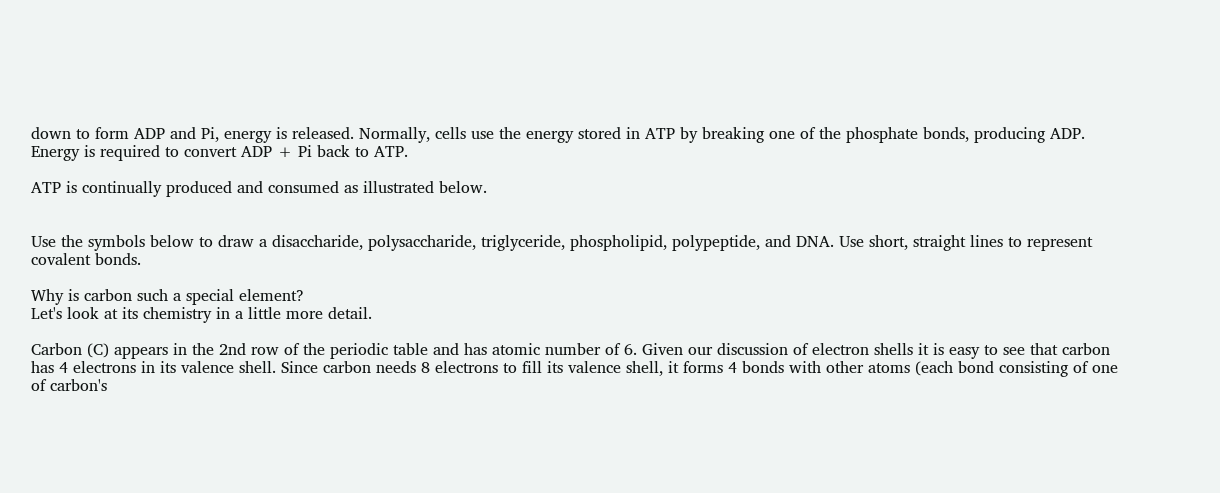down to form ADP and Pi, energy is released. Normally, cells use the energy stored in ATP by breaking one of the phosphate bonds, producing ADP. Energy is required to convert ADP + Pi back to ATP.

ATP is continually produced and consumed as illustrated below.


Use the symbols below to draw a disaccharide, polysaccharide, triglyceride, phospholipid, polypeptide, and DNA. Use short, straight lines to represent covalent bonds.

Why is carbon such a special element?
Let's look at its chemistry in a little more detail.

Carbon (C) appears in the 2nd row of the periodic table and has atomic number of 6. Given our discussion of electron shells it is easy to see that carbon has 4 electrons in its valence shell. Since carbon needs 8 electrons to fill its valence shell, it forms 4 bonds with other atoms (each bond consisting of one of carbon's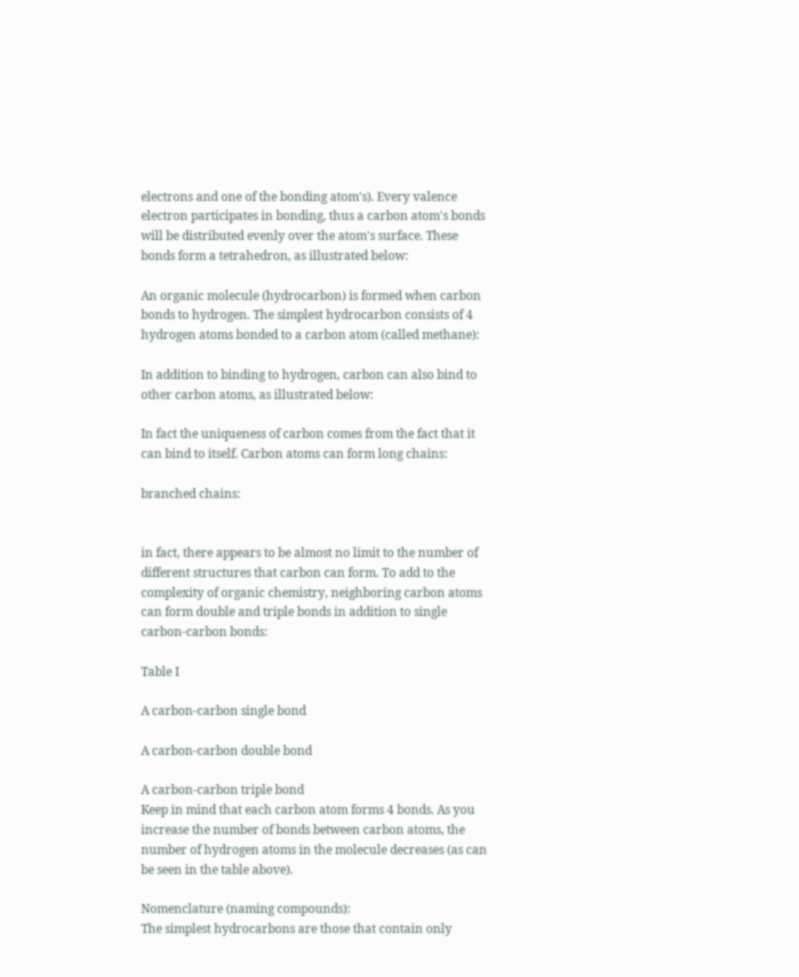electrons and one of the bonding atom's). Every valence electron participates in bonding, thus a carbon atom's bonds will be distributed evenly over the atom's surface. These bonds form a tetrahedron, as illustrated below:

An organic molecule (hydrocarbon) is formed when carbon bonds to hydrogen. The simplest hydrocarbon consists of 4 hydrogen atoms bonded to a carbon atom (called methane):

In addition to binding to hydrogen, carbon can also bind to other carbon atoms, as illustrated below:

In fact the uniqueness of carbon comes from the fact that it can bind to itself. Carbon atoms can form long chains:

branched chains:


in fact, there appears to be almost no limit to the number of different structures that carbon can form. To add to the complexity of organic chemistry, neighboring carbon atoms can form double and triple bonds in addition to single carbon-carbon bonds:

Table I

A carbon-carbon single bond

A carbon-carbon double bond

A carbon-carbon triple bond
Keep in mind that each carbon atom forms 4 bonds. As you increase the number of bonds between carbon atoms, the number of hydrogen atoms in the molecule decreases (as can be seen in the table above).

Nomenclature (naming compounds):
The simplest hydrocarbons are those that contain only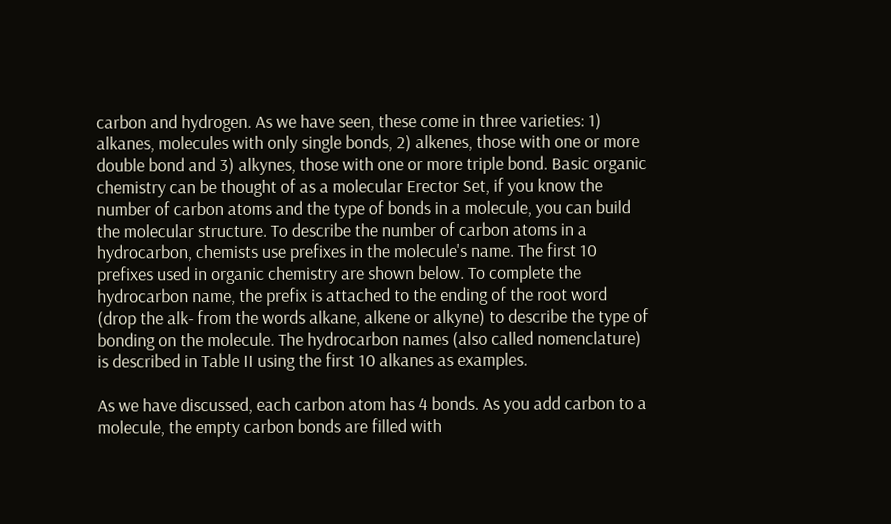carbon and hydrogen. As we have seen, these come in three varieties: 1) alkanes, molecules with only single bonds, 2) alkenes, those with one or more double bond and 3) alkynes, those with one or more triple bond. Basic organic chemistry can be thought of as a molecular Erector Set, if you know the number of carbon atoms and the type of bonds in a molecule, you can build the molecular structure. To describe the number of carbon atoms in a hydrocarbon, chemists use prefixes in the molecule's name. The first 10 prefixes used in organic chemistry are shown below. To complete the hydrocarbon name, the prefix is attached to the ending of the root word (drop the alk- from the words alkane, alkene or alkyne) to describe the type of bonding on the molecule. The hydrocarbon names (also called nomenclature) is described in Table II using the first 10 alkanes as examples.

As we have discussed, each carbon atom has 4 bonds. As you add carbon to a molecule, the empty carbon bonds are filled with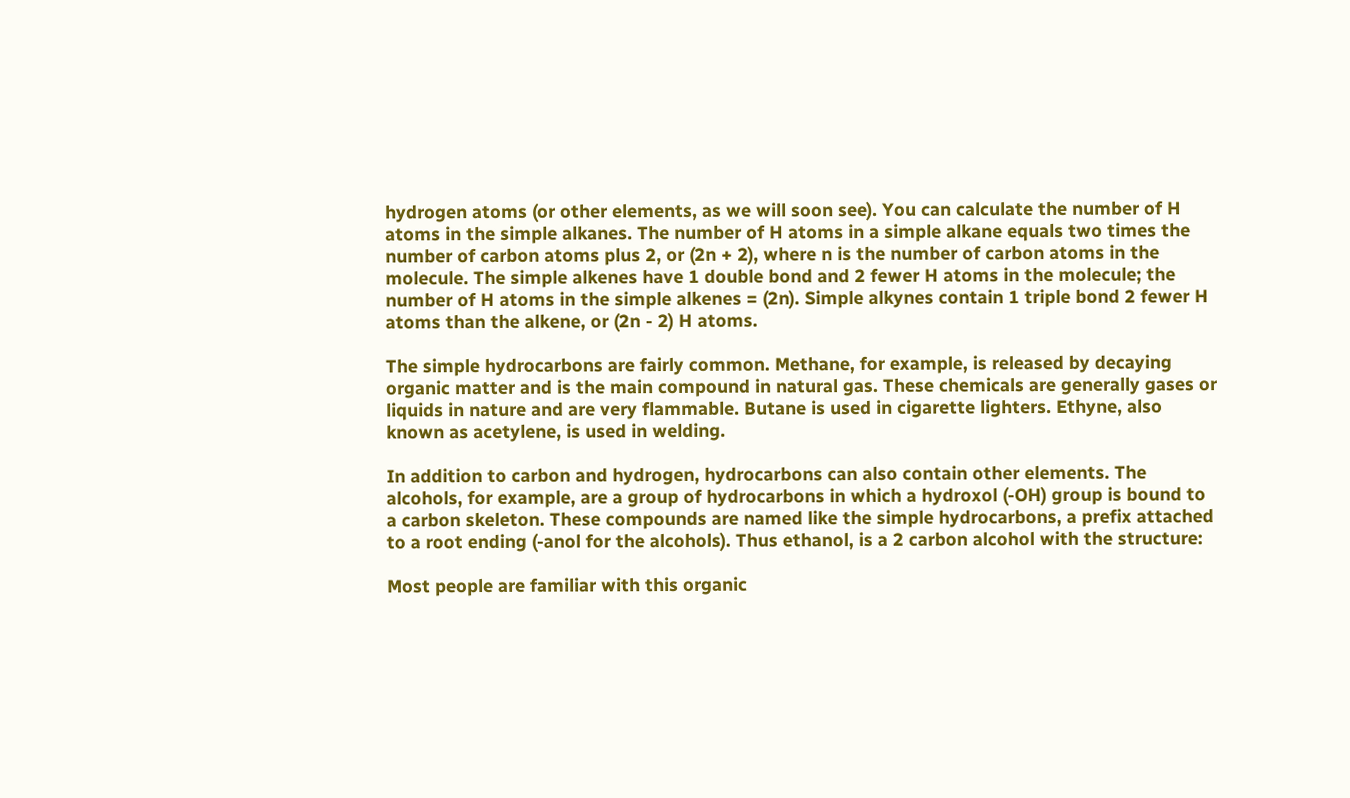hydrogen atoms (or other elements, as we will soon see). You can calculate the number of H atoms in the simple alkanes. The number of H atoms in a simple alkane equals two times the number of carbon atoms plus 2, or (2n + 2), where n is the number of carbon atoms in the molecule. The simple alkenes have 1 double bond and 2 fewer H atoms in the molecule; the number of H atoms in the simple alkenes = (2n). Simple alkynes contain 1 triple bond 2 fewer H atoms than the alkene, or (2n - 2) H atoms.

The simple hydrocarbons are fairly common. Methane, for example, is released by decaying organic matter and is the main compound in natural gas. These chemicals are generally gases or liquids in nature and are very flammable. Butane is used in cigarette lighters. Ethyne, also known as acetylene, is used in welding.

In addition to carbon and hydrogen, hydrocarbons can also contain other elements. The alcohols, for example, are a group of hydrocarbons in which a hydroxol (-OH) group is bound to a carbon skeleton. These compounds are named like the simple hydrocarbons, a prefix attached to a root ending (-anol for the alcohols). Thus ethanol, is a 2 carbon alcohol with the structure:

Most people are familiar with this organic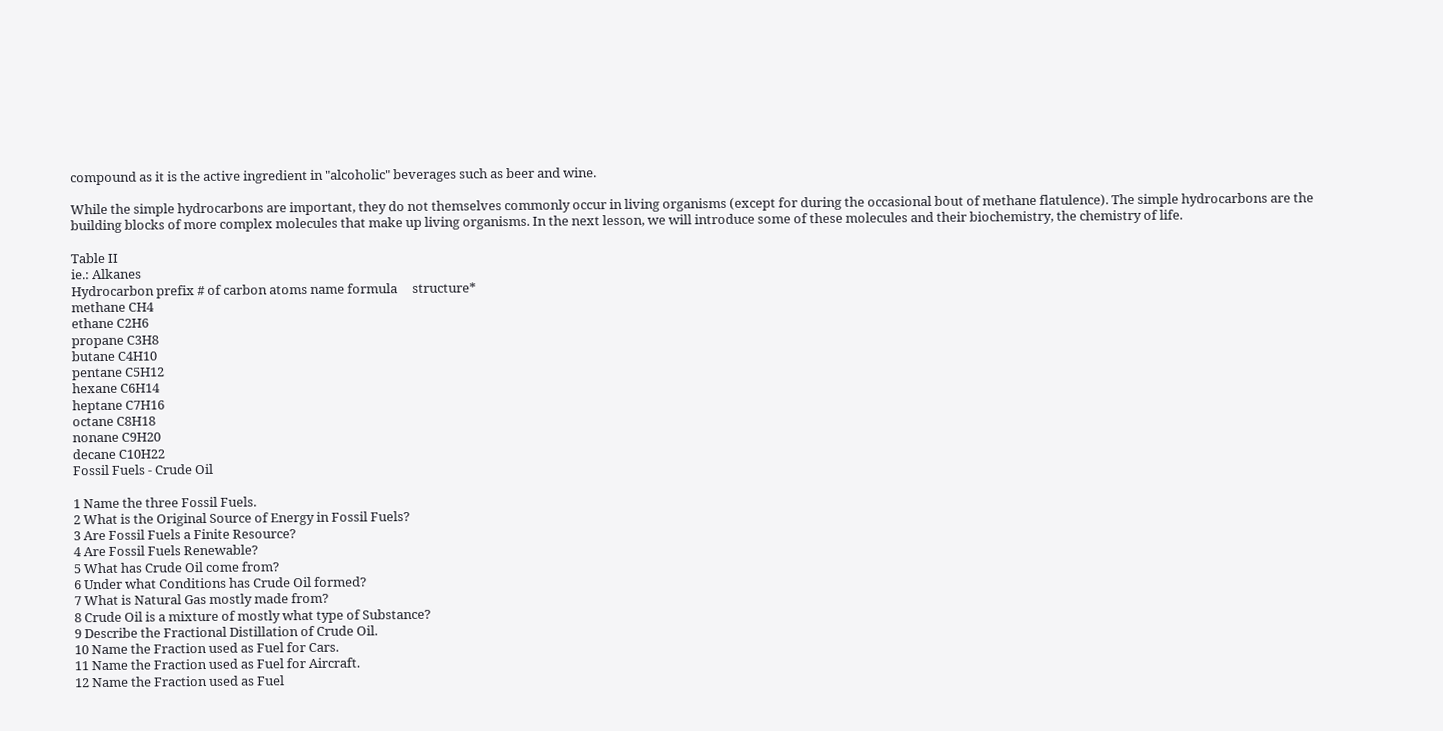compound as it is the active ingredient in "alcoholic" beverages such as beer and wine.

While the simple hydrocarbons are important, they do not themselves commonly occur in living organisms (except for during the occasional bout of methane flatulence). The simple hydrocarbons are the building blocks of more complex molecules that make up living organisms. In the next lesson, we will introduce some of these molecules and their biochemistry, the chemistry of life.

Table II
ie.: Alkanes
Hydrocarbon prefix # of carbon atoms name formula     structure*
methane CH4
ethane C2H6
propane C3H8
butane C4H10
pentane C5H12
hexane C6H14
heptane C7H16
octane C8H18
nonane C9H20
decane C10H22
Fossil Fuels - Crude Oil

1 Name the three Fossil Fuels.
2 What is the Original Source of Energy in Fossil Fuels?
3 Are Fossil Fuels a Finite Resource?
4 Are Fossil Fuels Renewable?
5 What has Crude Oil come from?
6 Under what Conditions has Crude Oil formed?
7 What is Natural Gas mostly made from?
8 Crude Oil is a mixture of mostly what type of Substance?
9 Describe the Fractional Distillation of Crude Oil.
10 Name the Fraction used as Fuel for Cars.
11 Name the Fraction used as Fuel for Aircraft.
12 Name the Fraction used as Fuel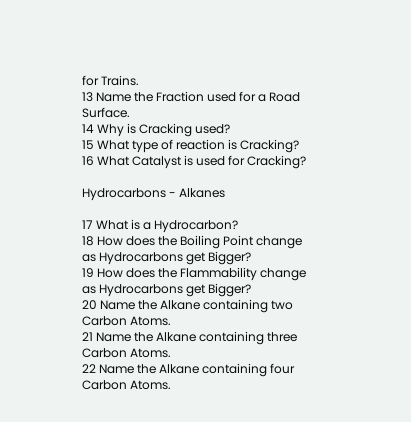for Trains.
13 Name the Fraction used for a Road Surface.
14 Why is Cracking used?
15 What type of reaction is Cracking?
16 What Catalyst is used for Cracking?

Hydrocarbons - Alkanes

17 What is a Hydrocarbon?
18 How does the Boiling Point change as Hydrocarbons get Bigger?
19 How does the Flammability change as Hydrocarbons get Bigger?
20 Name the Alkane containing two Carbon Atoms.
21 Name the Alkane containing three Carbon Atoms.
22 Name the Alkane containing four Carbon Atoms.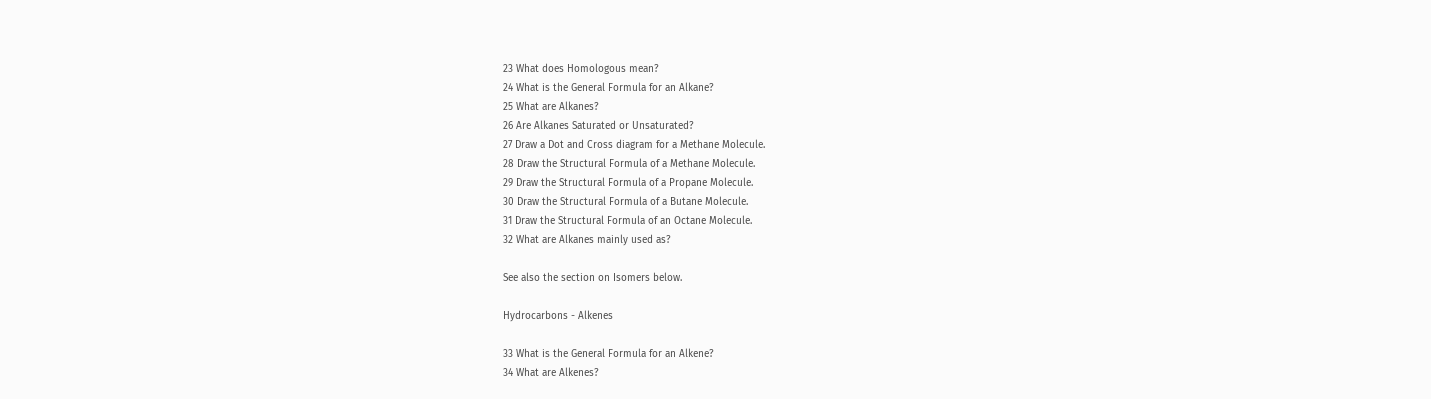23 What does Homologous mean?
24 What is the General Formula for an Alkane?
25 What are Alkanes?
26 Are Alkanes Saturated or Unsaturated?
27 Draw a Dot and Cross diagram for a Methane Molecule.
28 Draw the Structural Formula of a Methane Molecule.
29 Draw the Structural Formula of a Propane Molecule.
30 Draw the Structural Formula of a Butane Molecule.
31 Draw the Structural Formula of an Octane Molecule.
32 What are Alkanes mainly used as?

See also the section on Isomers below.

Hydrocarbons - Alkenes

33 What is the General Formula for an Alkene?
34 What are Alkenes?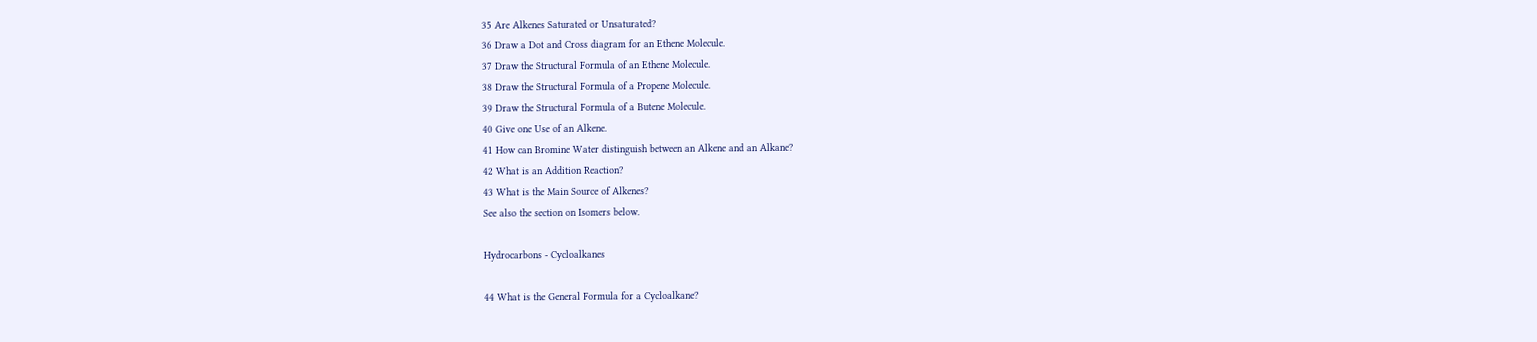35 Are Alkenes Saturated or Unsaturated?
36 Draw a Dot and Cross diagram for an Ethene Molecule.
37 Draw the Structural Formula of an Ethene Molecule.
38 Draw the Structural Formula of a Propene Molecule.
39 Draw the Structural Formula of a Butene Molecule.
40 Give one Use of an Alkene.
41 How can Bromine Water distinguish between an Alkene and an Alkane?
42 What is an Addition Reaction?
43 What is the Main Source of Alkenes?
See also the section on Isomers below.

Hydrocarbons - Cycloalkanes

44 What is the General Formula for a Cycloalkane?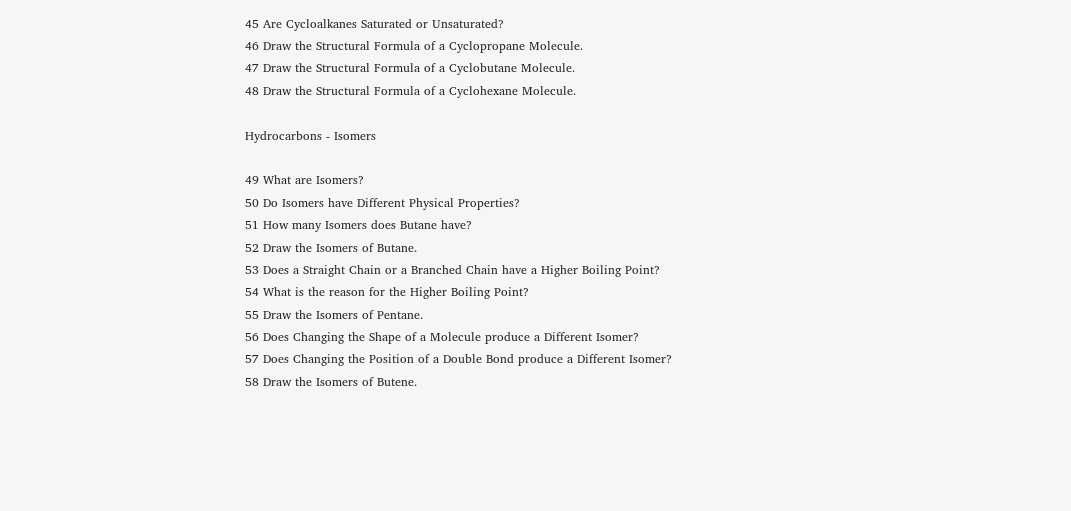45 Are Cycloalkanes Saturated or Unsaturated?
46 Draw the Structural Formula of a Cyclopropane Molecule.
47 Draw the Structural Formula of a Cyclobutane Molecule.
48 Draw the Structural Formula of a Cyclohexane Molecule.

Hydrocarbons - Isomers

49 What are Isomers?
50 Do Isomers have Different Physical Properties?
51 How many Isomers does Butane have?
52 Draw the Isomers of Butane.
53 Does a Straight Chain or a Branched Chain have a Higher Boiling Point?
54 What is the reason for the Higher Boiling Point?
55 Draw the Isomers of Pentane.
56 Does Changing the Shape of a Molecule produce a Different Isomer?
57 Does Changing the Position of a Double Bond produce a Different Isomer?
58 Draw the Isomers of Butene.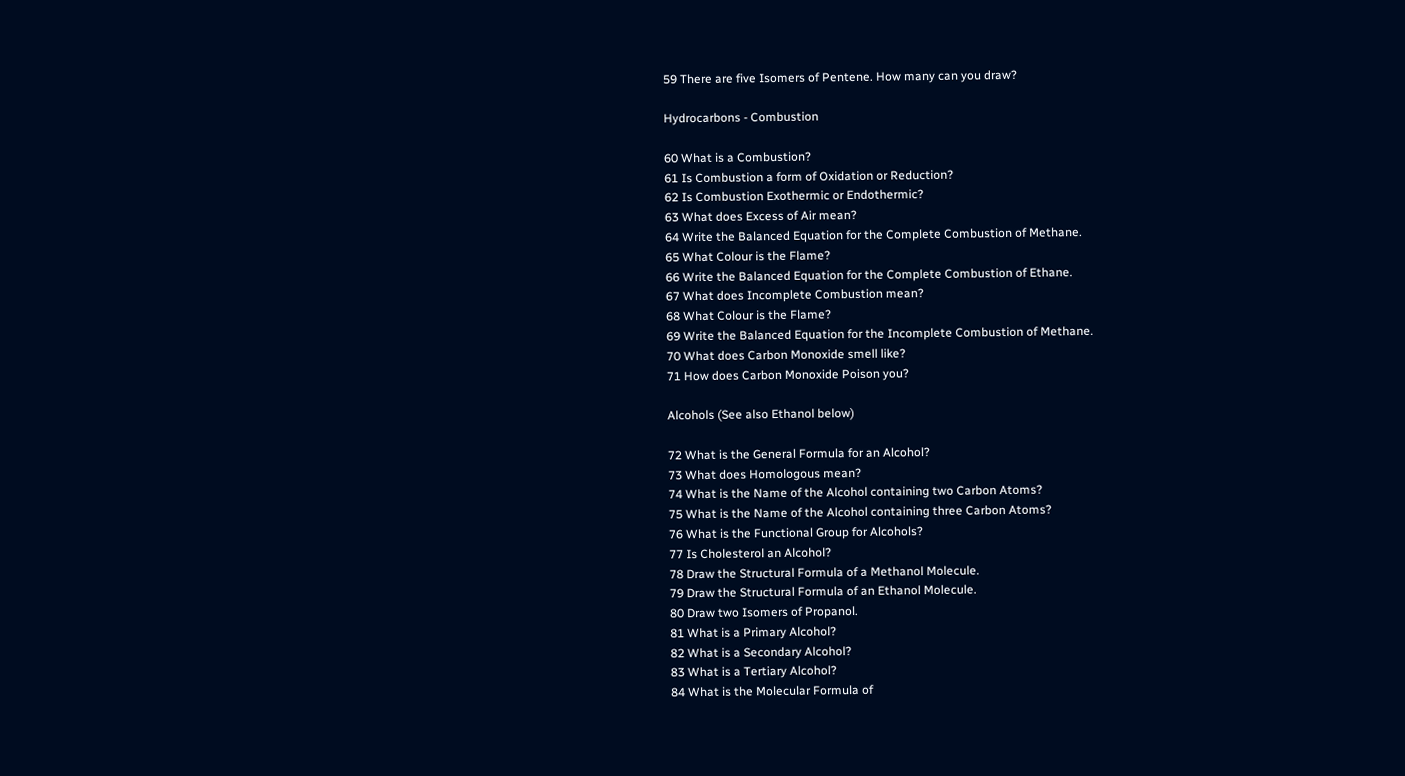59 There are five Isomers of Pentene. How many can you draw?

Hydrocarbons - Combustion

60 What is a Combustion?
61 Is Combustion a form of Oxidation or Reduction?
62 Is Combustion Exothermic or Endothermic?
63 What does Excess of Air mean?
64 Write the Balanced Equation for the Complete Combustion of Methane.
65 What Colour is the Flame?
66 Write the Balanced Equation for the Complete Combustion of Ethane.
67 What does Incomplete Combustion mean?
68 What Colour is the Flame?
69 Write the Balanced Equation for the Incomplete Combustion of Methane.
70 What does Carbon Monoxide smell like?
71 How does Carbon Monoxide Poison you?

Alcohols (See also Ethanol below)

72 What is the General Formula for an Alcohol?
73 What does Homologous mean?
74 What is the Name of the Alcohol containing two Carbon Atoms?
75 What is the Name of the Alcohol containing three Carbon Atoms?
76 What is the Functional Group for Alcohols?
77 Is Cholesterol an Alcohol?
78 Draw the Structural Formula of a Methanol Molecule.
79 Draw the Structural Formula of an Ethanol Molecule.
80 Draw two Isomers of Propanol.
81 What is a Primary Alcohol?
82 What is a Secondary Alcohol?
83 What is a Tertiary Alcohol?
84 What is the Molecular Formula of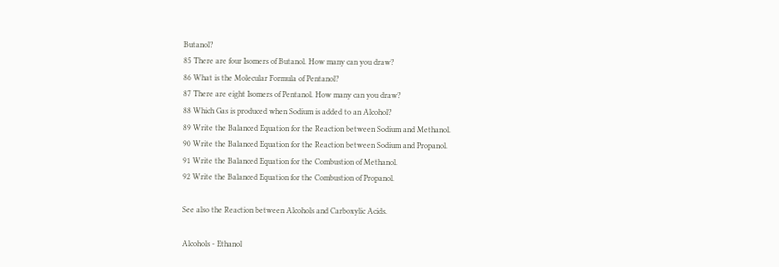Butanol?
85 There are four Isomers of Butanol. How many can you draw?
86 What is the Molecular Formula of Pentanol?
87 There are eight Isomers of Pentanol. How many can you draw?
88 Which Gas is produced when Sodium is added to an Alcohol?
89 Write the Balanced Equation for the Reaction between Sodium and Methanol.
90 Write the Balanced Equation for the Reaction between Sodium and Propanol.
91 Write the Balanced Equation for the Combustion of Methanol.
92 Write the Balanced Equation for the Combustion of Propanol.

See also the Reaction between Alcohols and Carboxylic Acids.

Alcohols - Ethanol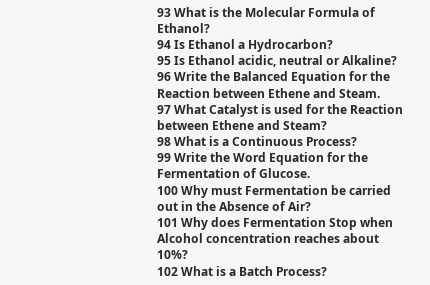93 What is the Molecular Formula of Ethanol?
94 Is Ethanol a Hydrocarbon?
95 Is Ethanol acidic, neutral or Alkaline?
96 Write the Balanced Equation for the Reaction between Ethene and Steam.
97 What Catalyst is used for the Reaction between Ethene and Steam?
98 What is a Continuous Process?
99 Write the Word Equation for the Fermentation of Glucose.
100 Why must Fermentation be carried out in the Absence of Air?
101 Why does Fermentation Stop when Alcohol concentration reaches about 10%?
102 What is a Batch Process?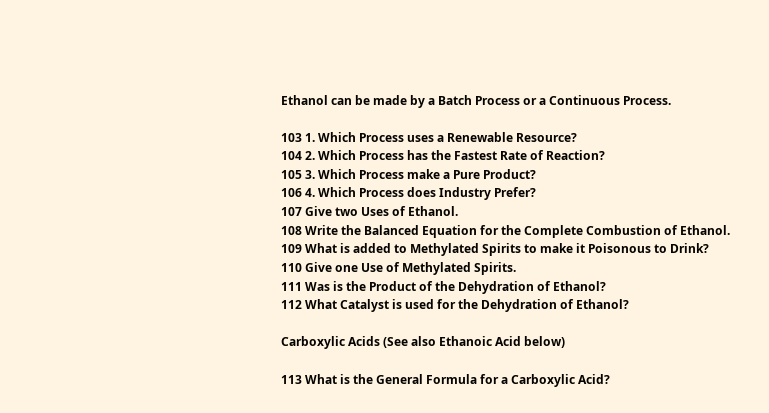Ethanol can be made by a Batch Process or a Continuous Process.

103 1. Which Process uses a Renewable Resource?
104 2. Which Process has the Fastest Rate of Reaction?
105 3. Which Process make a Pure Product?
106 4. Which Process does Industry Prefer?
107 Give two Uses of Ethanol.
108 Write the Balanced Equation for the Complete Combustion of Ethanol.
109 What is added to Methylated Spirits to make it Poisonous to Drink?
110 Give one Use of Methylated Spirits.
111 Was is the Product of the Dehydration of Ethanol?
112 What Catalyst is used for the Dehydration of Ethanol?

Carboxylic Acids (See also Ethanoic Acid below)

113 What is the General Formula for a Carboxylic Acid?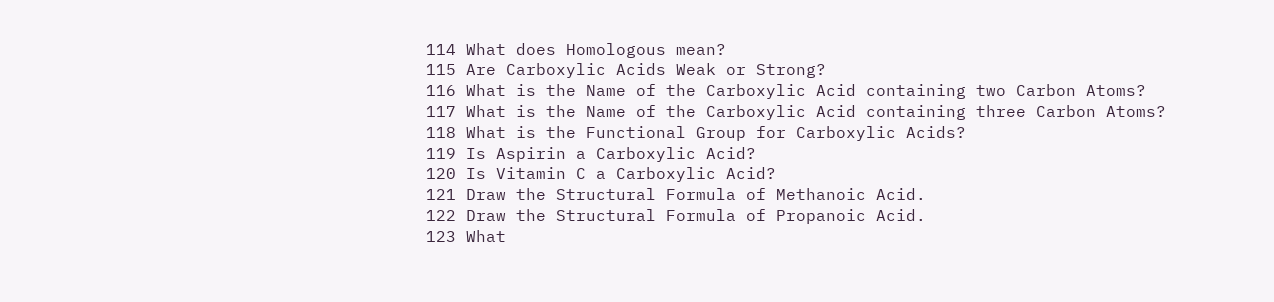114 What does Homologous mean?
115 Are Carboxylic Acids Weak or Strong?
116 What is the Name of the Carboxylic Acid containing two Carbon Atoms?
117 What is the Name of the Carboxylic Acid containing three Carbon Atoms?
118 What is the Functional Group for Carboxylic Acids?
119 Is Aspirin a Carboxylic Acid?
120 Is Vitamin C a Carboxylic Acid?
121 Draw the Structural Formula of Methanoic Acid.
122 Draw the Structural Formula of Propanoic Acid.
123 What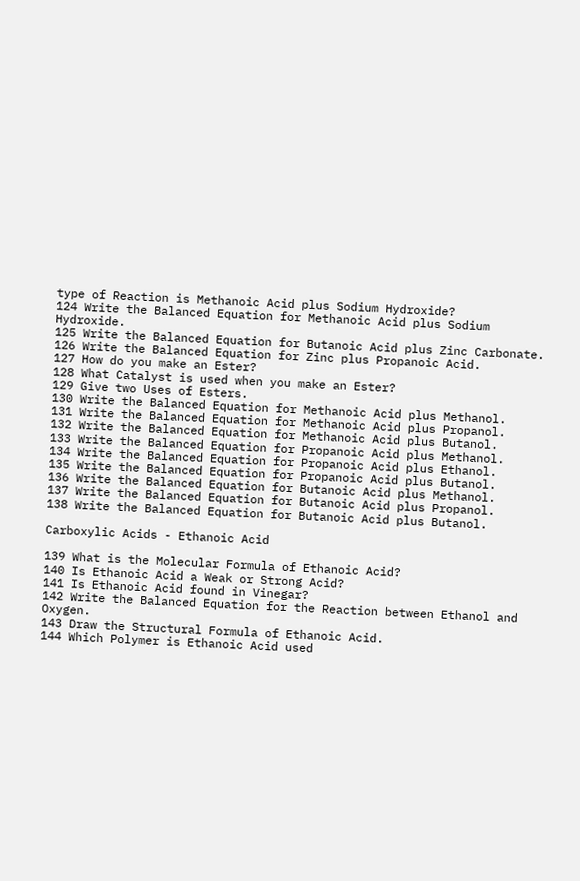type of Reaction is Methanoic Acid plus Sodium Hydroxide?
124 Write the Balanced Equation for Methanoic Acid plus Sodium Hydroxide.
125 Write the Balanced Equation for Butanoic Acid plus Zinc Carbonate.
126 Write the Balanced Equation for Zinc plus Propanoic Acid.
127 How do you make an Ester?
128 What Catalyst is used when you make an Ester?
129 Give two Uses of Esters.
130 Write the Balanced Equation for Methanoic Acid plus Methanol.
131 Write the Balanced Equation for Methanoic Acid plus Propanol.
132 Write the Balanced Equation for Methanoic Acid plus Butanol.
133 Write the Balanced Equation for Propanoic Acid plus Methanol.
134 Write the Balanced Equation for Propanoic Acid plus Ethanol.
135 Write the Balanced Equation for Propanoic Acid plus Butanol.
136 Write the Balanced Equation for Butanoic Acid plus Methanol.
137 Write the Balanced Equation for Butanoic Acid plus Propanol.
138 Write the Balanced Equation for Butanoic Acid plus Butanol.

Carboxylic Acids - Ethanoic Acid

139 What is the Molecular Formula of Ethanoic Acid?
140 Is Ethanoic Acid a Weak or Strong Acid?
141 Is Ethanoic Acid found in Vinegar?
142 Write the Balanced Equation for the Reaction between Ethanol and Oxygen.
143 Draw the Structural Formula of Ethanoic Acid.
144 Which Polymer is Ethanoic Acid used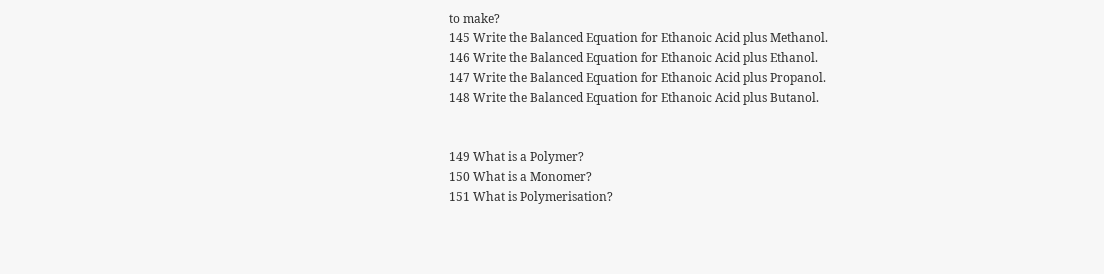to make?
145 Write the Balanced Equation for Ethanoic Acid plus Methanol.
146 Write the Balanced Equation for Ethanoic Acid plus Ethanol.
147 Write the Balanced Equation for Ethanoic Acid plus Propanol.
148 Write the Balanced Equation for Ethanoic Acid plus Butanol.


149 What is a Polymer?
150 What is a Monomer?
151 What is Polymerisation?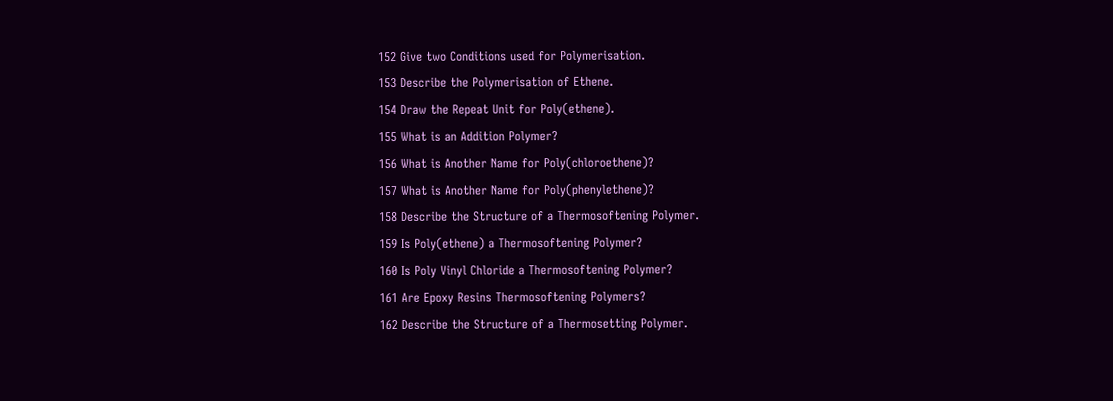152 Give two Conditions used for Polymerisation.
153 Describe the Polymerisation of Ethene.
154 Draw the Repeat Unit for Poly(ethene).
155 What is an Addition Polymer?
156 What is Another Name for Poly(chloroethene)?
157 What is Another Name for Poly(phenylethene)?
158 Describe the Structure of a Thermosoftening Polymer.
159 Is Poly(ethene) a Thermosoftening Polymer?
160 Is Poly Vinyl Chloride a Thermosoftening Polymer?
161 Are Epoxy Resins Thermosoftening Polymers?
162 Describe the Structure of a Thermosetting Polymer.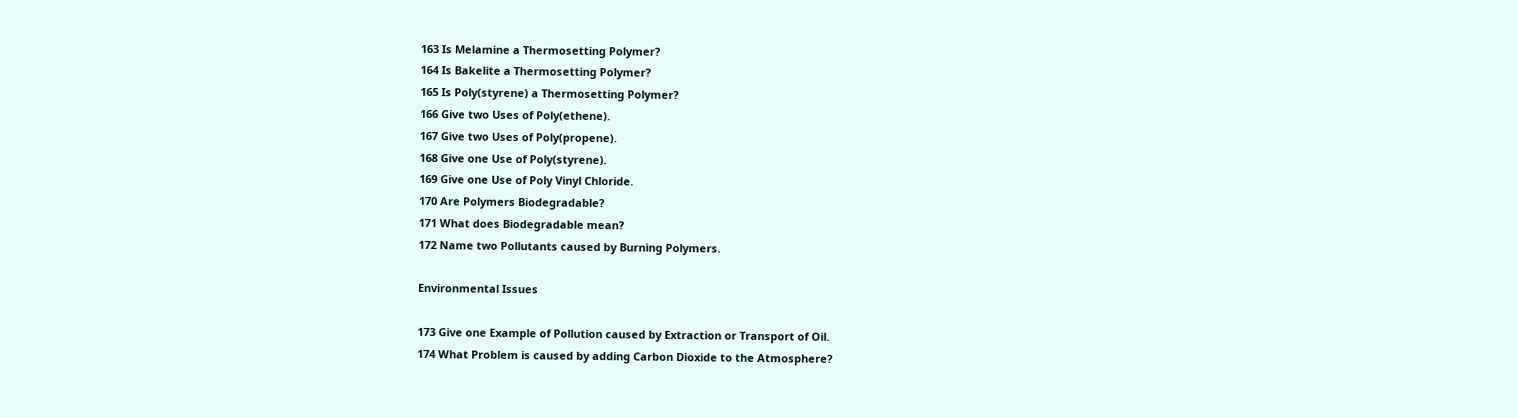163 Is Melamine a Thermosetting Polymer?
164 Is Bakelite a Thermosetting Polymer?
165 Is Poly(styrene) a Thermosetting Polymer?
166 Give two Uses of Poly(ethene).
167 Give two Uses of Poly(propene).
168 Give one Use of Poly(styrene).
169 Give one Use of Poly Vinyl Chloride.
170 Are Polymers Biodegradable?
171 What does Biodegradable mean?
172 Name two Pollutants caused by Burning Polymers.

Environmental Issues

173 Give one Example of Pollution caused by Extraction or Transport of Oil.
174 What Problem is caused by adding Carbon Dioxide to the Atmosphere?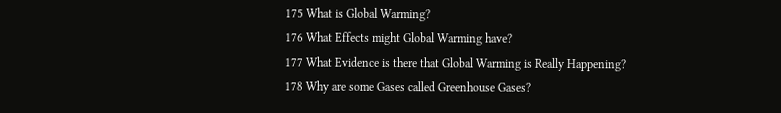175 What is Global Warming?
176 What Effects might Global Warming have?
177 What Evidence is there that Global Warming is Really Happening?
178 Why are some Gases called Greenhouse Gases?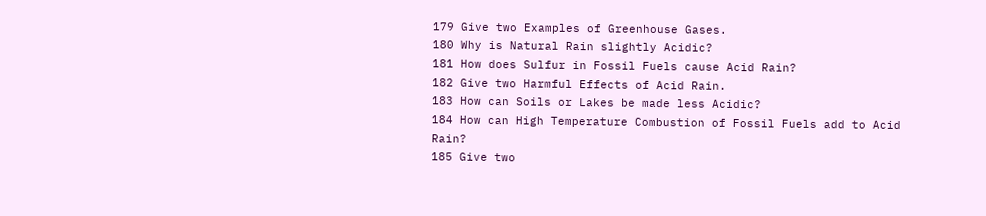179 Give two Examples of Greenhouse Gases.
180 Why is Natural Rain slightly Acidic?
181 How does Sulfur in Fossil Fuels cause Acid Rain?
182 Give two Harmful Effects of Acid Rain.
183 How can Soils or Lakes be made less Acidic?
184 How can High Temperature Combustion of Fossil Fuels add to Acid Rain?
185 Give two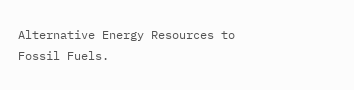Alternative Energy Resources to Fossil Fuels.